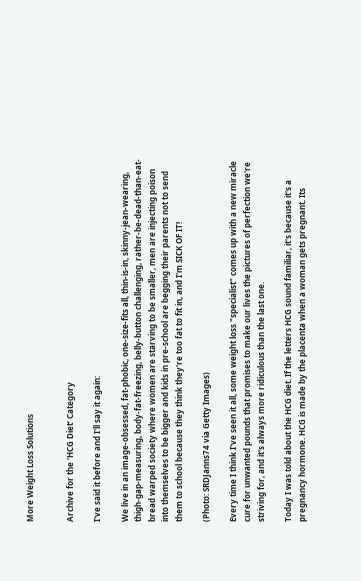More Weight Loss Solutions


Archive for the ‘HCG Diet’ Category

I've said it before and I'll say it again:

We live in an image-obsessed, fat-phobic, one-size-fits all, thin-is-in, skinny-jean-wearing, thigh-gap-measuring, body-fat-freezing, belly-button challenging, rather-be-dead-than-eat-bread warped society where women are starving to be smaller, men are injecting poison into themselves to be bigger and kids in pre-school are begging their parents not to send them to school because they think they're too fat to fit in, and I'm SICK OF IT!

(Photo: SRDJanns74 via Getty Images)

Every time I think I've seen it all, some weight loss "specialist" comes up with a new miracle cure for unwanted pounds that promises to make our lives the pictures of perfection we're striving for, and it's always more ridiculous than the last one.

Today I was told about the HCG diet. If the letters HCG sound familiar, it's because it's a pregnancy hormone. HCG is made by the placenta when a woman gets pregnant. Its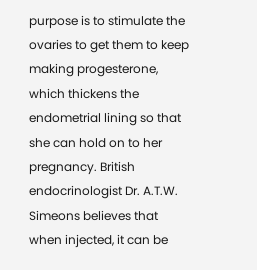purpose is to stimulate the ovaries to get them to keep making progesterone, which thickens the endometrial lining so that she can hold on to her pregnancy. British endocrinologist Dr. A.T.W. Simeons believes that when injected, it can be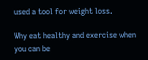used a tool for weight loss.

Why eat healthy and exercise when you can be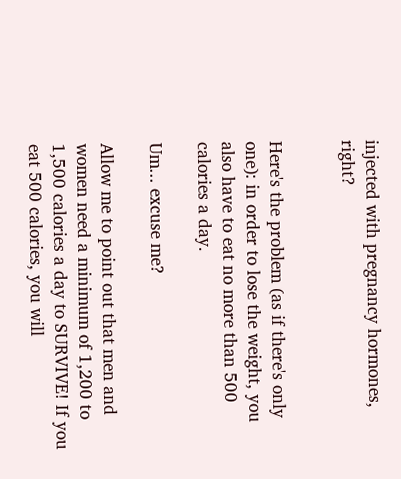injected with pregnancy hormones, right?


Here's the problem (as if there's only one): in order to lose the weight, you also have to eat no more than 500 calories a day.

Um... excuse me?

Allow me to point out that men and women need a minimum of 1,200 to 1,500 calories a day to SURVIVE! If you eat 500 calories, you will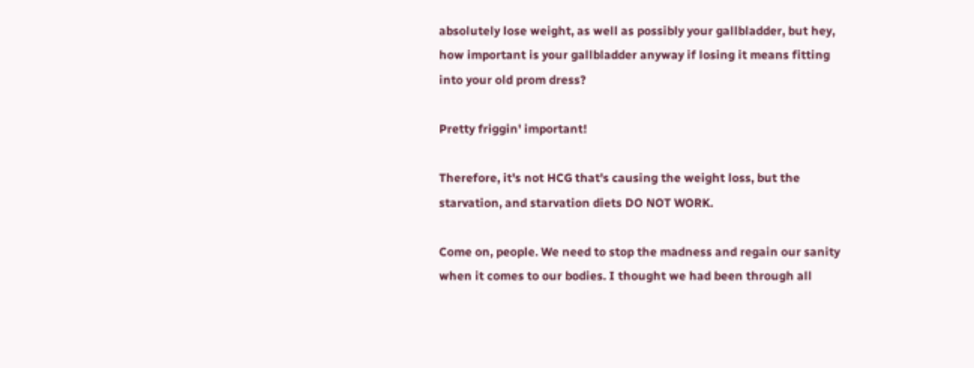absolutely lose weight, as well as possibly your gallbladder, but hey, how important is your gallbladder anyway if losing it means fitting into your old prom dress?

Pretty friggin' important!

Therefore, it's not HCG that's causing the weight loss, but the starvation, and starvation diets DO NOT WORK.

Come on, people. We need to stop the madness and regain our sanity when it comes to our bodies. I thought we had been through all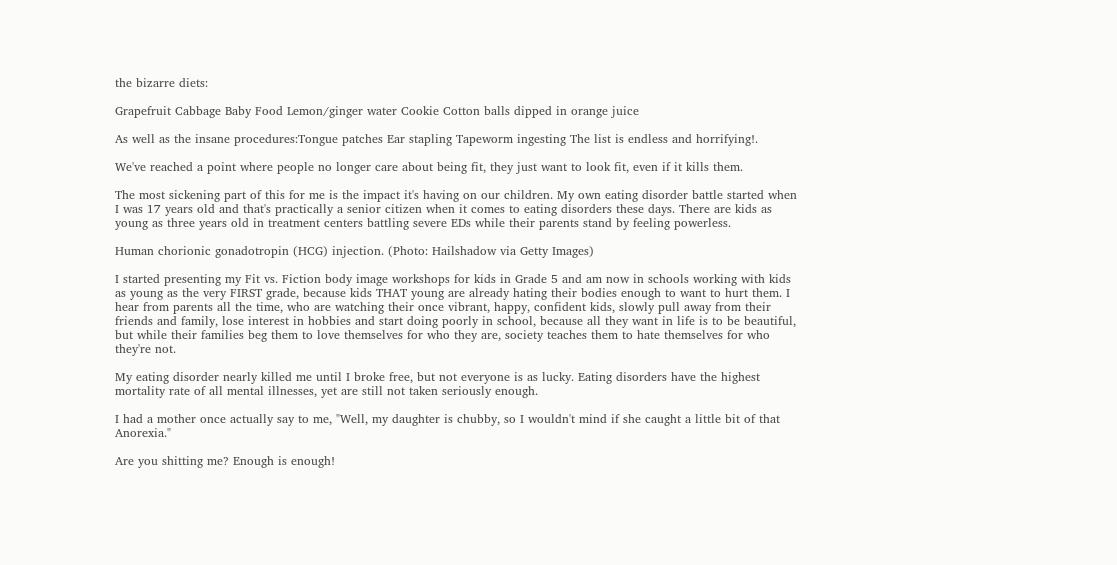the bizarre diets:

Grapefruit Cabbage Baby Food Lemon/ginger water Cookie Cotton balls dipped in orange juice

As well as the insane procedures:Tongue patches Ear stapling Tapeworm ingesting The list is endless and horrifying!.

We've reached a point where people no longer care about being fit, they just want to look fit, even if it kills them.

The most sickening part of this for me is the impact it's having on our children. My own eating disorder battle started when I was 17 years old and that's practically a senior citizen when it comes to eating disorders these days. There are kids as young as three years old in treatment centers battling severe EDs while their parents stand by feeling powerless.

Human chorionic gonadotropin (HCG) injection. (Photo: Hailshadow via Getty Images)

I started presenting my Fit vs. Fiction body image workshops for kids in Grade 5 and am now in schools working with kids as young as the very FIRST grade, because kids THAT young are already hating their bodies enough to want to hurt them. I hear from parents all the time, who are watching their once vibrant, happy, confident kids, slowly pull away from their friends and family, lose interest in hobbies and start doing poorly in school, because all they want in life is to be beautiful, but while their families beg them to love themselves for who they are, society teaches them to hate themselves for who they're not.

My eating disorder nearly killed me until I broke free, but not everyone is as lucky. Eating disorders have the highest mortality rate of all mental illnesses, yet are still not taken seriously enough.

I had a mother once actually say to me, "Well, my daughter is chubby, so I wouldn't mind if she caught a little bit of that Anorexia."

Are you shitting me? Enough is enough!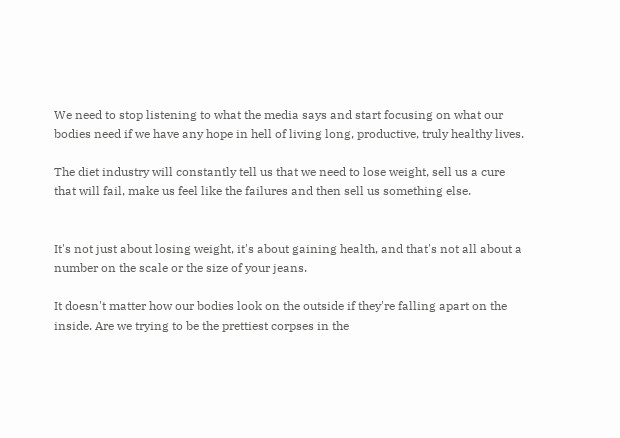We need to stop listening to what the media says and start focusing on what our bodies need if we have any hope in hell of living long, productive, truly healthy lives.

The diet industry will constantly tell us that we need to lose weight, sell us a cure that will fail, make us feel like the failures and then sell us something else.


It's not just about losing weight, it's about gaining health, and that's not all about a number on the scale or the size of your jeans.

It doesn't matter how our bodies look on the outside if they're falling apart on the inside. Are we trying to be the prettiest corpses in the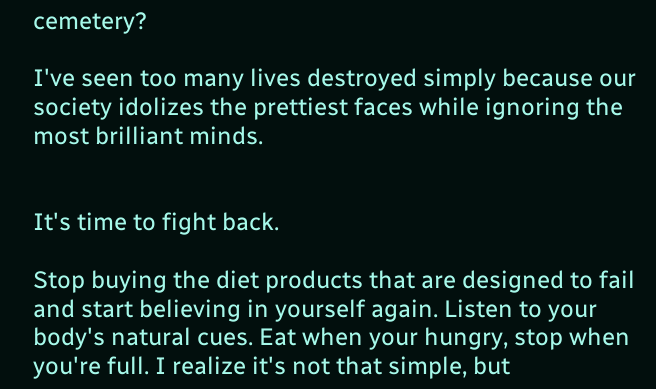cemetery?

I've seen too many lives destroyed simply because our society idolizes the prettiest faces while ignoring the most brilliant minds.


It's time to fight back.

Stop buying the diet products that are designed to fail and start believing in yourself again. Listen to your body's natural cues. Eat when your hungry, stop when you're full. I realize it's not that simple, but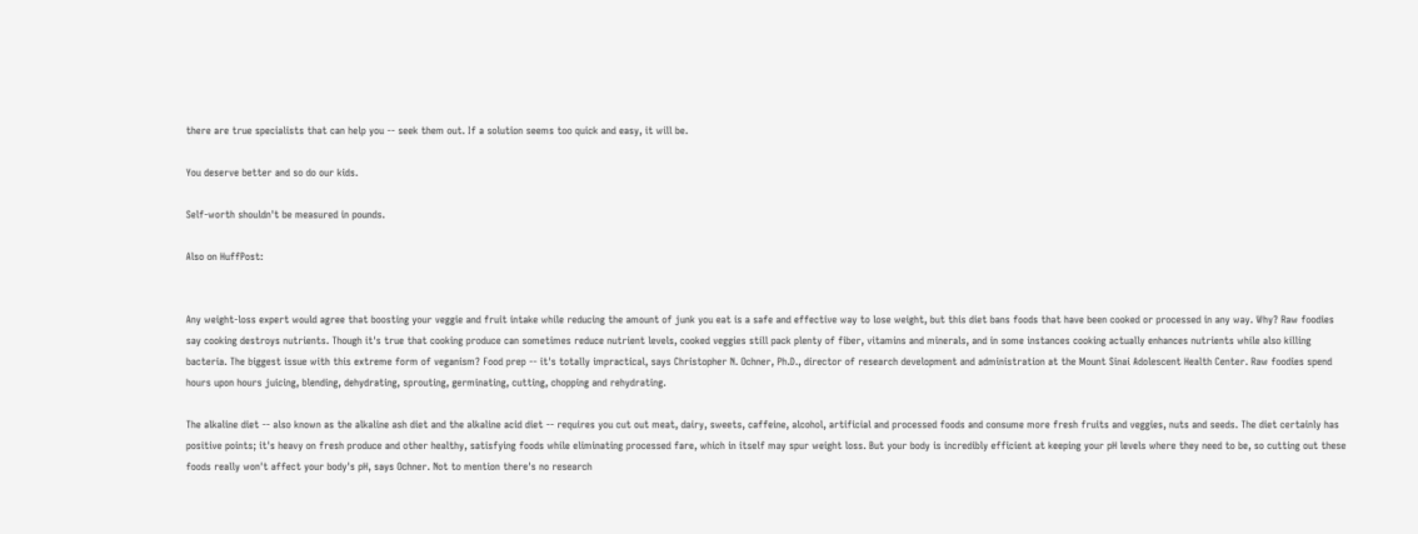there are true specialists that can help you -- seek them out. If a solution seems too quick and easy, it will be.

You deserve better and so do our kids.

Self-worth shouldn't be measured in pounds.

Also on HuffPost:


Any weight-loss expert would agree that boosting your veggie and fruit intake while reducing the amount of junk you eat is a safe and effective way to lose weight, but this diet bans foods that have been cooked or processed in any way. Why? Raw foodies say cooking destroys nutrients. Though it's true that cooking produce can sometimes reduce nutrient levels, cooked veggies still pack plenty of fiber, vitamins and minerals, and in some instances cooking actually enhances nutrients while also killing bacteria. The biggest issue with this extreme form of veganism? Food prep -- it's totally impractical, says Christopher N. Ochner, Ph.D., director of research development and administration at the Mount Sinai Adolescent Health Center. Raw foodies spend hours upon hours juicing, blending, dehydrating, sprouting, germinating, cutting, chopping and rehydrating.

The alkaline diet -- also known as the alkaline ash diet and the alkaline acid diet -- requires you cut out meat, dairy, sweets, caffeine, alcohol, artificial and processed foods and consume more fresh fruits and veggies, nuts and seeds. The diet certainly has positive points; it's heavy on fresh produce and other healthy, satisfying foods while eliminating processed fare, which in itself may spur weight loss. But your body is incredibly efficient at keeping your pH levels where they need to be, so cutting out these foods really won't affect your body's pH, says Ochner. Not to mention there's no research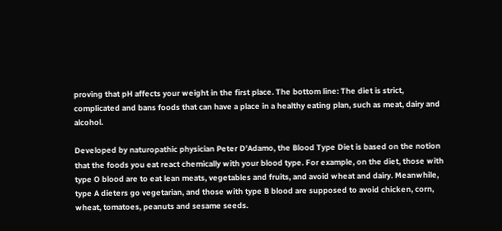proving that pH affects your weight in the first place. The bottom line: The diet is strict, complicated and bans foods that can have a place in a healthy eating plan, such as meat, dairy and alcohol.

Developed by naturopathic physician Peter D'Adamo, the Blood Type Diet is based on the notion that the foods you eat react chemically with your blood type. For example, on the diet, those with type O blood are to eat lean meats, vegetables and fruits, and avoid wheat and dairy. Meanwhile, type A dieters go vegetarian, and those with type B blood are supposed to avoid chicken, corn, wheat, tomatoes, peanuts and sesame seeds.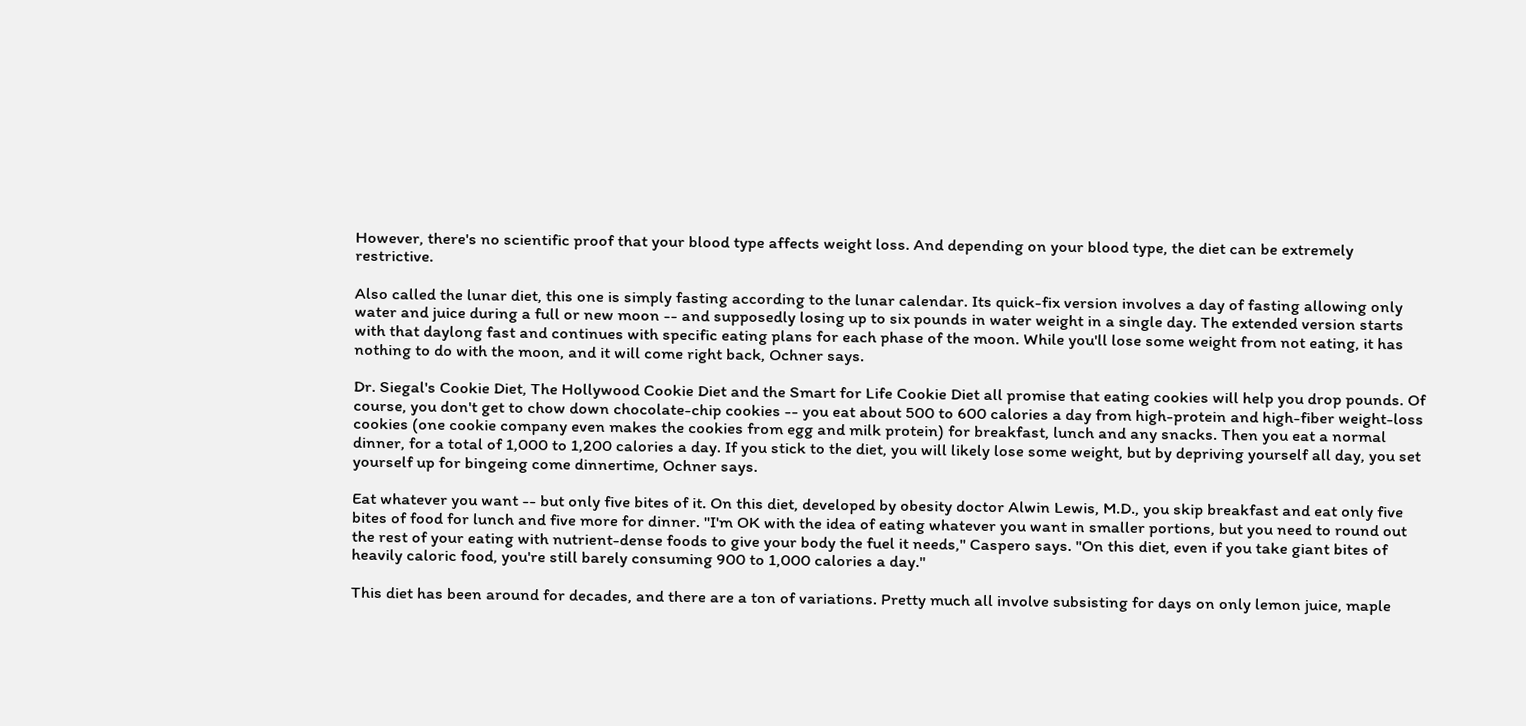However, there's no scientific proof that your blood type affects weight loss. And depending on your blood type, the diet can be extremely restrictive.

Also called the lunar diet, this one is simply fasting according to the lunar calendar. Its quick-fix version involves a day of fasting allowing only water and juice during a full or new moon -- and supposedly losing up to six pounds in water weight in a single day. The extended version starts with that daylong fast and continues with specific eating plans for each phase of the moon. While you'll lose some weight from not eating, it has nothing to do with the moon, and it will come right back, Ochner says.

Dr. Siegal's Cookie Diet, The Hollywood Cookie Diet and the Smart for Life Cookie Diet all promise that eating cookies will help you drop pounds. Of course, you don't get to chow down chocolate-chip cookies -- you eat about 500 to 600 calories a day from high-protein and high-fiber weight-loss cookies (one cookie company even makes the cookies from egg and milk protein) for breakfast, lunch and any snacks. Then you eat a normal dinner, for a total of 1,000 to 1,200 calories a day. If you stick to the diet, you will likely lose some weight, but by depriving yourself all day, you set yourself up for bingeing come dinnertime, Ochner says.

Eat whatever you want -- but only five bites of it. On this diet, developed by obesity doctor Alwin Lewis, M.D., you skip breakfast and eat only five bites of food for lunch and five more for dinner. "I'm OK with the idea of eating whatever you want in smaller portions, but you need to round out the rest of your eating with nutrient-dense foods to give your body the fuel it needs," Caspero says. "On this diet, even if you take giant bites of heavily caloric food, you're still barely consuming 900 to 1,000 calories a day."

This diet has been around for decades, and there are a ton of variations. Pretty much all involve subsisting for days on only lemon juice, maple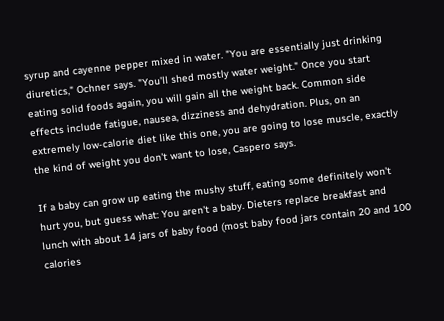syrup and cayenne pepper mixed in water. "You are essentially just drinking diuretics," Ochner says. "You'll shed mostly water weight." Once you start eating solid foods again, you will gain all the weight back. Common side effects include fatigue, nausea, dizziness and dehydration. Plus, on an extremely low-calorie diet like this one, you are going to lose muscle, exactly the kind of weight you don't want to lose, Caspero says.

If a baby can grow up eating the mushy stuff, eating some definitely won't hurt you, but guess what: You aren't a baby. Dieters replace breakfast and lunch with about 14 jars of baby food (most baby food jars contain 20 and 100 calories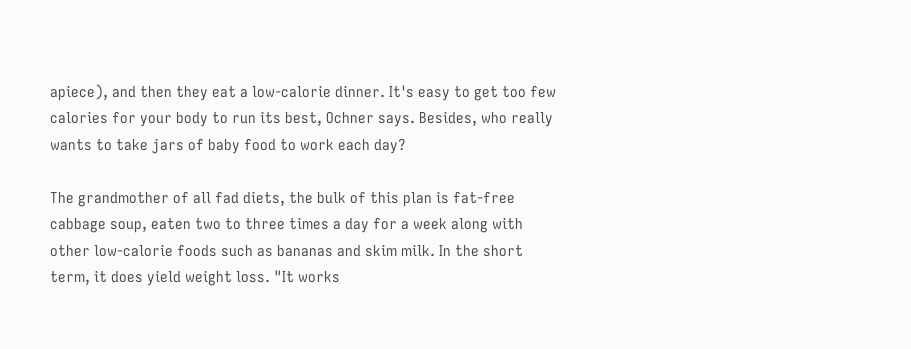apiece), and then they eat a low-calorie dinner. It's easy to get too few calories for your body to run its best, Ochner says. Besides, who really wants to take jars of baby food to work each day?

The grandmother of all fad diets, the bulk of this plan is fat-free cabbage soup, eaten two to three times a day for a week along with other low-calorie foods such as bananas and skim milk. In the short term, it does yield weight loss. "It works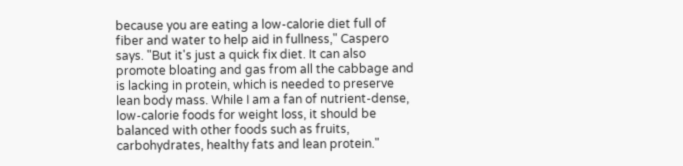because you are eating a low-calorie diet full of fiber and water to help aid in fullness," Caspero says. "But it's just a quick fix diet. It can also promote bloating and gas from all the cabbage and is lacking in protein, which is needed to preserve lean body mass. While I am a fan of nutrient-dense, low-calorie foods for weight loss, it should be balanced with other foods such as fruits, carbohydrates, healthy fats and lean protein."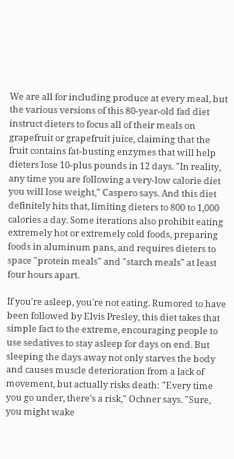We are all for including produce at every meal, but the various versions of this 80-year-old fad diet instruct dieters to focus all of their meals on grapefruit or grapefruit juice, claiming that the fruit contains fat-busting enzymes that will help dieters lose 10-plus pounds in 12 days. "In reality, any time you are following a very-low calorie diet you will lose weight," Caspero says. And this diet definitely hits that, limiting dieters to 800 to 1,000 calories a day. Some iterations also prohibit eating extremely hot or extremely cold foods, preparing foods in aluminum pans, and requires dieters to space "protein meals" and "starch meals" at least four hours apart.

If you're asleep, you're not eating. Rumored to have been followed by Elvis Presley, this diet takes that simple fact to the extreme, encouraging people to use sedatives to stay asleep for days on end. But sleeping the days away not only starves the body and causes muscle deterioration from a lack of movement, but actually risks death: "Every time you go under, there's a risk," Ochner says. "Sure, you might wake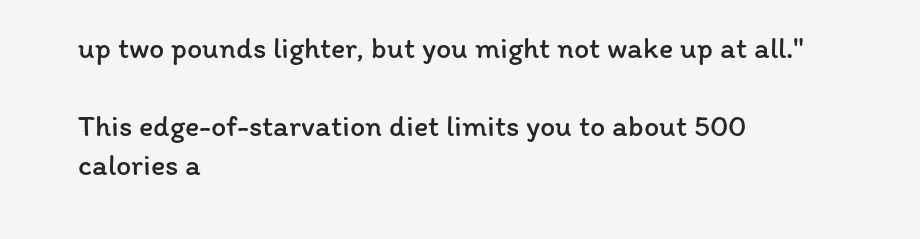up two pounds lighter, but you might not wake up at all."

This edge-of-starvation diet limits you to about 500 calories a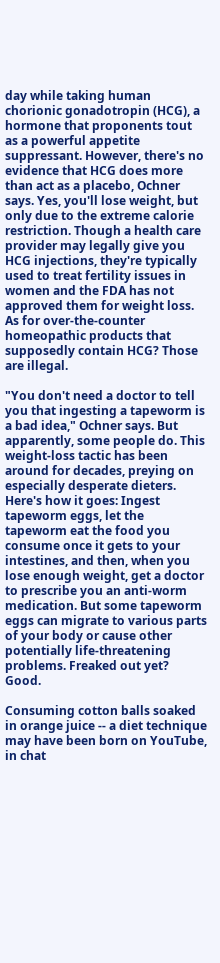day while taking human chorionic gonadotropin (HCG), a hormone that proponents tout as a powerful appetite suppressant. However, there's no evidence that HCG does more than act as a placebo, Ochner says. Yes, you'll lose weight, but only due to the extreme calorie restriction. Though a health care provider may legally give you HCG injections, they're typically used to treat fertility issues in women and the FDA has not approved them for weight loss. As for over-the-counter homeopathic products that supposedly contain HCG? Those are illegal.

"You don't need a doctor to tell you that ingesting a tapeworm is a bad idea," Ochner says. But apparently, some people do. This weight-loss tactic has been around for decades, preying on especially desperate dieters. Here's how it goes: Ingest tapeworm eggs, let the tapeworm eat the food you consume once it gets to your intestines, and then, when you lose enough weight, get a doctor to prescribe you an anti-worm medication. But some tapeworm eggs can migrate to various parts of your body or cause other potentially life-threatening problems. Freaked out yet? Good.

Consuming cotton balls soaked in orange juice -- a diet technique may have been born on YouTube, in chat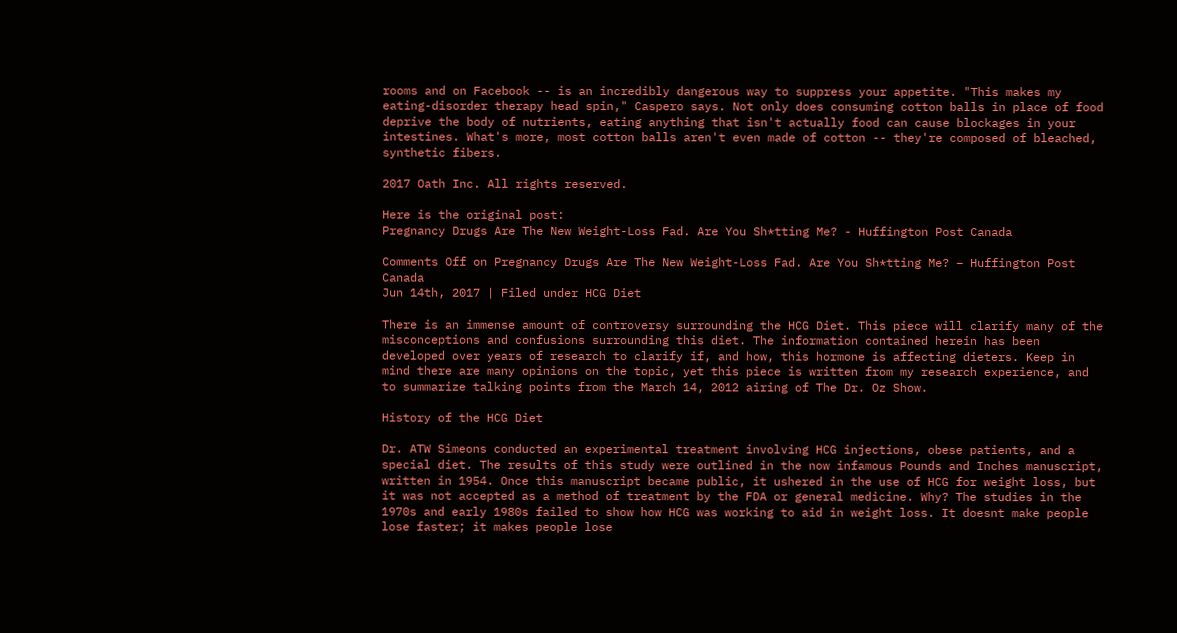rooms and on Facebook -- is an incredibly dangerous way to suppress your appetite. "This makes my eating-disorder therapy head spin," Caspero says. Not only does consuming cotton balls in place of food deprive the body of nutrients, eating anything that isn't actually food can cause blockages in your intestines. What's more, most cotton balls aren't even made of cotton -- they're composed of bleached, synthetic fibers.

2017 Oath Inc. All rights reserved.

Here is the original post:
Pregnancy Drugs Are The New Weight-Loss Fad. Are You Sh*tting Me? - Huffington Post Canada

Comments Off on Pregnancy Drugs Are The New Weight-Loss Fad. Are You Sh*tting Me? – Huffington Post Canada
Jun 14th, 2017 | Filed under HCG Diet

There is an immense amount of controversy surrounding the HCG Diet. This piece will clarify many of the misconceptions and confusions surrounding this diet. The information contained herein has been developed over years of research to clarify if, and how, this hormone is affecting dieters. Keep in mind there are many opinions on the topic, yet this piece is written from my research experience, and to summarize talking points from the March 14, 2012 airing of The Dr. Oz Show.

History of the HCG Diet

Dr. ATW Simeons conducted an experimental treatment involving HCG injections, obese patients, and a special diet. The results of this study were outlined in the now infamous Pounds and Inches manuscript, written in 1954. Once this manuscript became public, it ushered in the use of HCG for weight loss, but it was not accepted as a method of treatment by the FDA or general medicine. Why? The studies in the 1970s and early 1980s failed to show how HCG was working to aid in weight loss. It doesnt make people lose faster; it makes people lose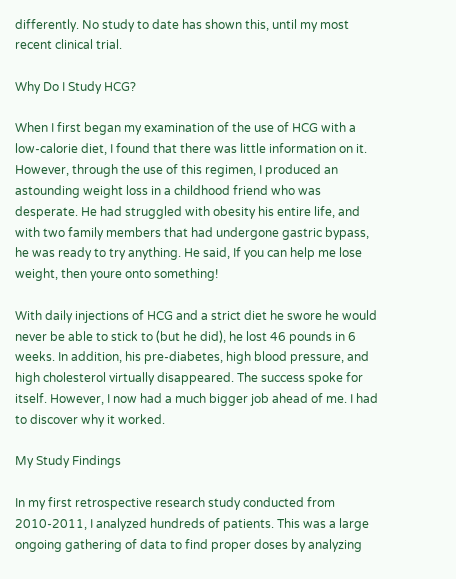differently. No study to date has shown this, until my most recent clinical trial.

Why Do I Study HCG?

When I first began my examination of the use of HCG with a low-calorie diet, I found that there was little information on it. However, through the use of this regimen, I produced an astounding weight loss in a childhood friend who was desperate. He had struggled with obesity his entire life, and with two family members that had undergone gastric bypass, he was ready to try anything. He said, If you can help me lose weight, then youre onto something!

With daily injections of HCG and a strict diet he swore he would never be able to stick to (but he did), he lost 46 pounds in 6 weeks. In addition, his pre-diabetes, high blood pressure, and high cholesterol virtually disappeared. The success spoke for itself. However, I now had a much bigger job ahead of me. I had to discover why it worked.

My Study Findings

In my first retrospective research study conducted from 2010-2011, I analyzed hundreds of patients. This was a large ongoing gathering of data to find proper doses by analyzing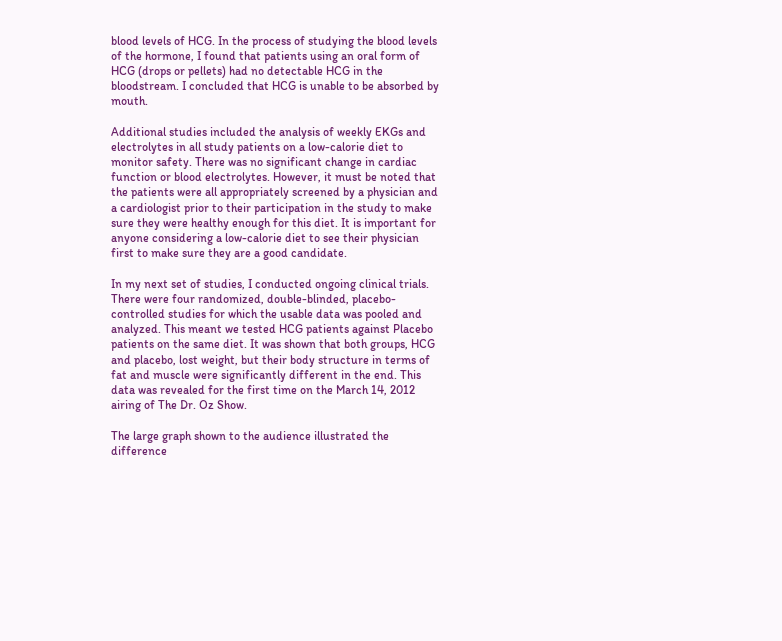blood levels of HCG. In the process of studying the blood levels of the hormone, I found that patients using an oral form of HCG (drops or pellets) had no detectable HCG in the bloodstream. I concluded that HCG is unable to be absorbed by mouth.

Additional studies included the analysis of weekly EKGs and electrolytes in all study patients on a low-calorie diet to monitor safety. There was no significant change in cardiac function or blood electrolytes. However, it must be noted that the patients were all appropriately screened by a physician and a cardiologist prior to their participation in the study to make sure they were healthy enough for this diet. It is important for anyone considering a low-calorie diet to see their physician first to make sure they are a good candidate.

In my next set of studies, I conducted ongoing clinical trials. There were four randomized, double-blinded, placebo-controlled studies for which the usable data was pooled and analyzed. This meant we tested HCG patients against Placebo patients on the same diet. It was shown that both groups, HCG and placebo, lost weight, but their body structure in terms of fat and muscle were significantly different in the end. This data was revealed for the first time on the March 14, 2012 airing of The Dr. Oz Show.

The large graph shown to the audience illustrated the difference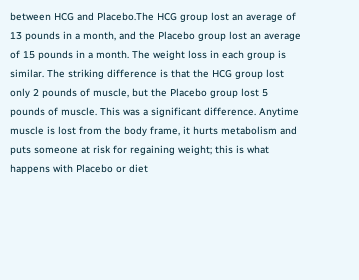between HCG and Placebo.The HCG group lost an average of 13 pounds in a month, and the Placebo group lost an average of 15 pounds in a month. The weight loss in each group is similar. The striking difference is that the HCG group lost only 2 pounds of muscle, but the Placebo group lost 5 pounds of muscle. This was a significant difference. Anytime muscle is lost from the body frame, it hurts metabolism and puts someone at risk for regaining weight; this is what happens with Placebo or diet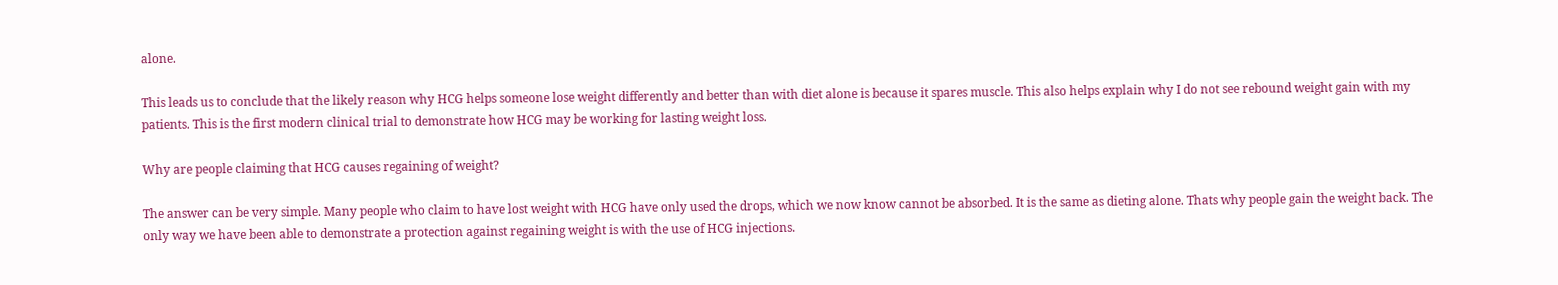alone.

This leads us to conclude that the likely reason why HCG helps someone lose weight differently and better than with diet alone is because it spares muscle. This also helps explain why I do not see rebound weight gain with my patients. This is the first modern clinical trial to demonstrate how HCG may be working for lasting weight loss.

Why are people claiming that HCG causes regaining of weight?

The answer can be very simple. Many people who claim to have lost weight with HCG have only used the drops, which we now know cannot be absorbed. It is the same as dieting alone. Thats why people gain the weight back. The only way we have been able to demonstrate a protection against regaining weight is with the use of HCG injections.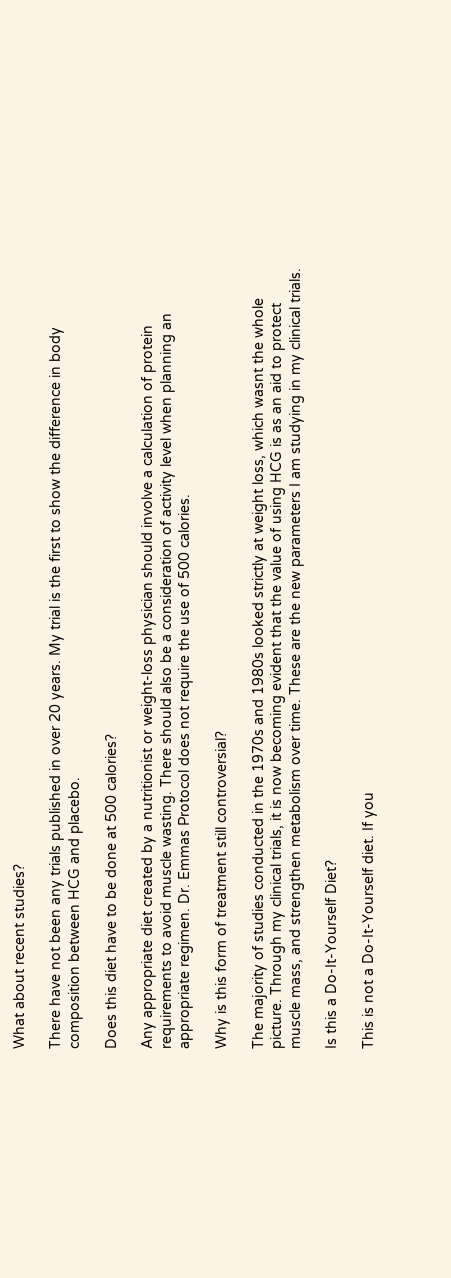What about recent studies?

There have not been any trials published in over 20 years. My trial is the first to show the difference in body composition between HCG and placebo.

Does this diet have to be done at 500 calories?

Any appropriate diet created by a nutritionist or weight-loss physician should involve a calculation of protein requirements to avoid muscle wasting. There should also be a consideration of activity level when planning an appropriate regimen. Dr. Emmas Protocol does not require the use of 500 calories.

Why is this form of treatment still controversial?

The majority of studies conducted in the 1970s and 1980s looked strictly at weight loss, which wasnt the whole picture. Through my clinical trials, it is now becoming evident that the value of using HCG is as an aid to protect muscle mass, and strengthen metabolism over time. These are the new parameters I am studying in my clinical trials.

Is this a Do-It-Yourself Diet?

This is not a Do-It-Yourself diet. If you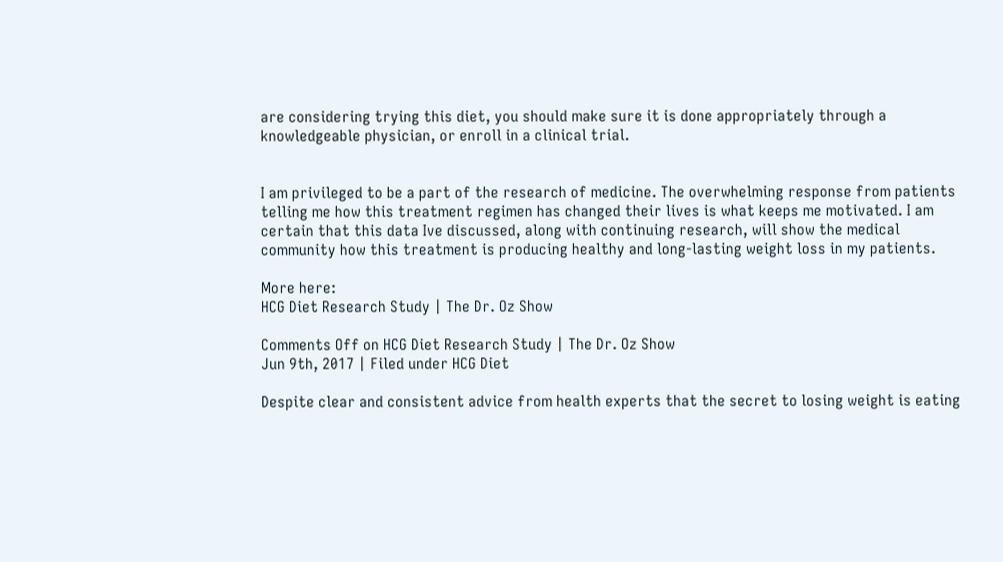are considering trying this diet, you should make sure it is done appropriately through a knowledgeable physician, or enroll in a clinical trial.


I am privileged to be a part of the research of medicine. The overwhelming response from patients telling me how this treatment regimen has changed their lives is what keeps me motivated. I am certain that this data Ive discussed, along with continuing research, will show the medical community how this treatment is producing healthy and long-lasting weight loss in my patients.

More here:
HCG Diet Research Study | The Dr. Oz Show

Comments Off on HCG Diet Research Study | The Dr. Oz Show
Jun 9th, 2017 | Filed under HCG Diet

Despite clear and consistent advice from health experts that the secret to losing weight is eating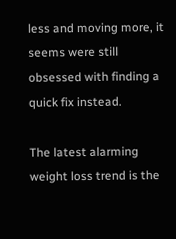less and moving more, it seems were still obsessed with finding a quick fix instead.

The latest alarming weight loss trend is the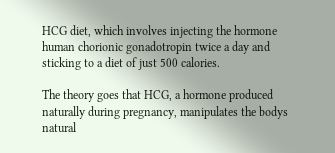HCG diet, which involves injecting the hormone human chorionic gonadotropin twice a day and sticking to a diet of just 500 calories.

The theory goes that HCG, a hormone produced naturally during pregnancy, manipulates the bodys natural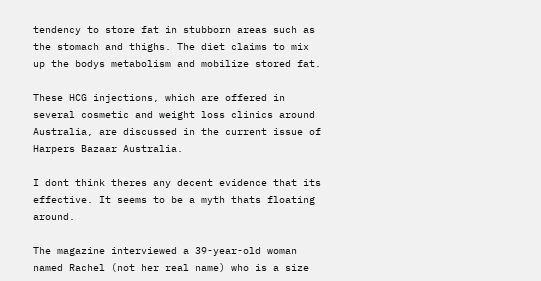tendency to store fat in stubborn areas such as the stomach and thighs. The diet claims to mix up the bodys metabolism and mobilize stored fat.

These HCG injections, which are offered in several cosmetic and weight loss clinics around Australia, are discussed in the current issue of Harpers Bazaar Australia.

I dont think theres any decent evidence that its effective. It seems to be a myth thats floating around.

The magazine interviewed a 39-year-old woman named Rachel (not her real name) who is a size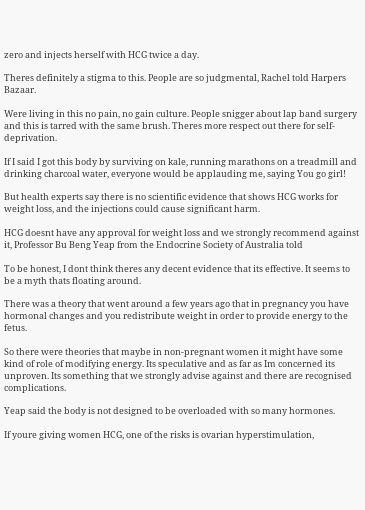zero and injects herself with HCG twice a day.

Theres definitely a stigma to this. People are so judgmental, Rachel told Harpers Bazaar.

Were living in this no pain, no gain culture. People snigger about lap band surgery and this is tarred with the same brush. Theres more respect out there for self-deprivation.

If I said I got this body by surviving on kale, running marathons on a treadmill and drinking charcoal water, everyone would be applauding me, saying You go girl!

But health experts say there is no scientific evidence that shows HCG works for weight loss, and the injections could cause significant harm.

HCG doesnt have any approval for weight loss and we strongly recommend against it, Professor Bu Beng Yeap from the Endocrine Society of Australia told

To be honest, I dont think theres any decent evidence that its effective. It seems to be a myth thats floating around.

There was a theory that went around a few years ago that in pregnancy you have hormonal changes and you redistribute weight in order to provide energy to the fetus.

So there were theories that maybe in non-pregnant women it might have some kind of role of modifying energy. Its speculative and as far as Im concerned its unproven. Its something that we strongly advise against and there are recognised complications.

Yeap said the body is not designed to be overloaded with so many hormones.

If youre giving women HCG, one of the risks is ovarian hyperstimulation,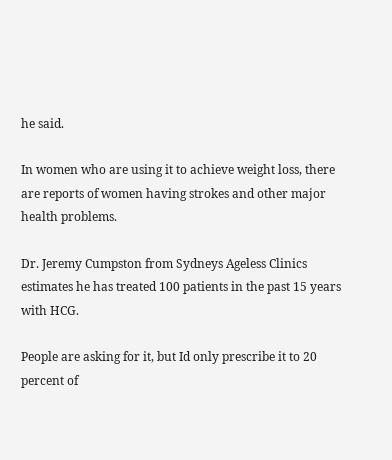he said.

In women who are using it to achieve weight loss, there are reports of women having strokes and other major health problems.

Dr. Jeremy Cumpston from Sydneys Ageless Clinics estimates he has treated 100 patients in the past 15 years with HCG.

People are asking for it, but Id only prescribe it to 20 percent of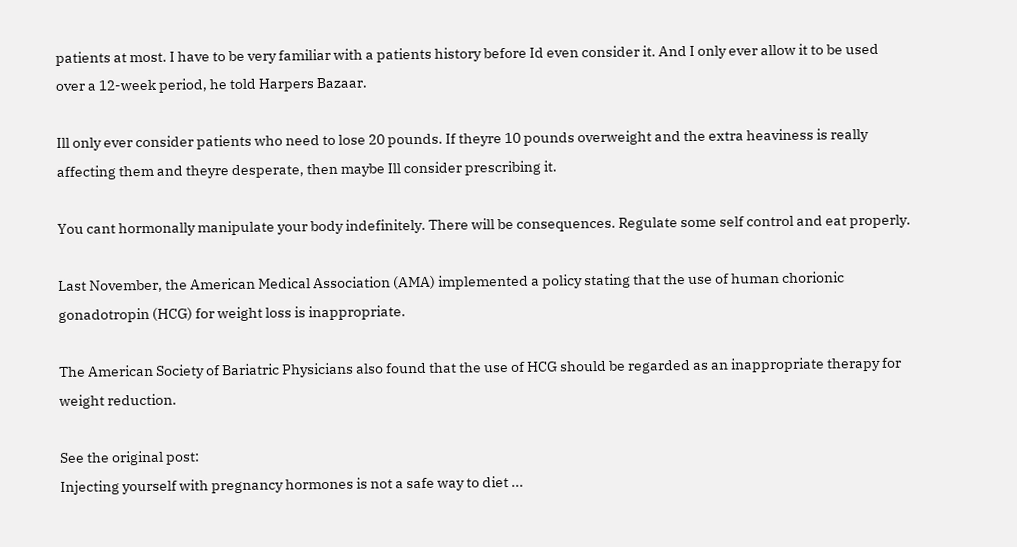patients at most. I have to be very familiar with a patients history before Id even consider it. And I only ever allow it to be used over a 12-week period, he told Harpers Bazaar.

Ill only ever consider patients who need to lose 20 pounds. If theyre 10 pounds overweight and the extra heaviness is really affecting them and theyre desperate, then maybe Ill consider prescribing it.

You cant hormonally manipulate your body indefinitely. There will be consequences. Regulate some self control and eat properly.

Last November, the American Medical Association (AMA) implemented a policy stating that the use of human chorionic gonadotropin (HCG) for weight loss is inappropriate.

The American Society of Bariatric Physicians also found that the use of HCG should be regarded as an inappropriate therapy for weight reduction.

See the original post:
Injecting yourself with pregnancy hormones is not a safe way to diet ...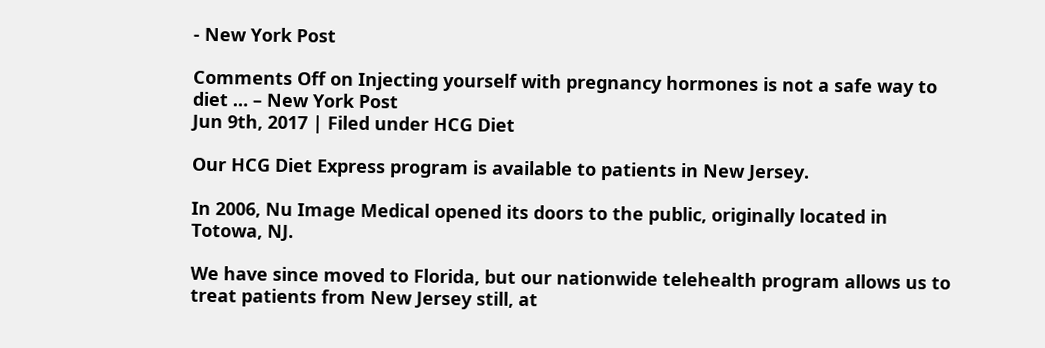- New York Post

Comments Off on Injecting yourself with pregnancy hormones is not a safe way to diet … – New York Post
Jun 9th, 2017 | Filed under HCG Diet

Our HCG Diet Express program is available to patients in New Jersey.

In 2006, Nu Image Medical opened its doors to the public, originally located in Totowa, NJ.

We have since moved to Florida, but our nationwide telehealth program allows us to treat patients from New Jersey still, at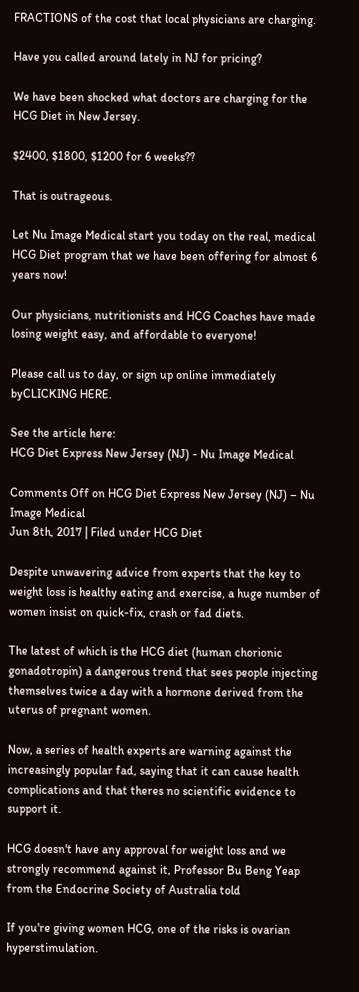FRACTIONS of the cost that local physicians are charging.

Have you called around lately in NJ for pricing?

We have been shocked what doctors are charging for the HCG Diet in New Jersey.

$2400, $1800, $1200 for 6 weeks??

That is outrageous.

Let Nu Image Medical start you today on the real, medical HCG Diet program that we have been offering for almost 6 years now!

Our physicians, nutritionists and HCG Coaches have made losing weight easy, and affordable to everyone!

Please call us to day, or sign up online immediately byCLICKING HERE.

See the article here:
HCG Diet Express New Jersey (NJ) - Nu Image Medical

Comments Off on HCG Diet Express New Jersey (NJ) – Nu Image Medical
Jun 8th, 2017 | Filed under HCG Diet

Despite unwavering advice from experts that the key to weight loss is healthy eating and exercise, a huge number of women insist on quick-fix, crash or fad diets.

The latest of which is the HCG diet (human chorionic gonadotropin) a dangerous trend that sees people injecting themselves twice a day with a hormone derived from the uterus of pregnant women.

Now, a series of health experts are warning against the increasingly popular fad, saying that it can cause health complications and that theres no scientific evidence to support it.

HCG doesn't have any approval for weight loss and we strongly recommend against it, Professor Bu Beng Yeap from the Endocrine Society of Australia told

If you're giving women HCG, one of the risks is ovarian hyperstimulation.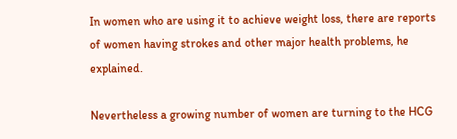In women who are using it to achieve weight loss, there are reports of women having strokes and other major health problems, he explained.

Nevertheless a growing number of women are turning to the HCG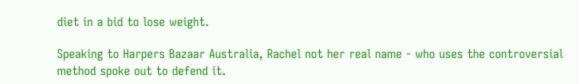diet in a bid to lose weight.

Speaking to Harpers Bazaar Australia, Rachel not her real name - who uses the controversial method spoke out to defend it.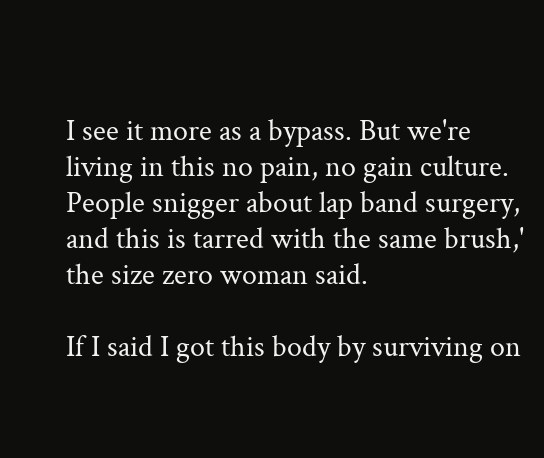I see it more as a bypass. But we're living in this no pain, no gain culture. People snigger about lap band surgery, and this is tarred with the same brush,' the size zero woman said.

If I said I got this body by surviving on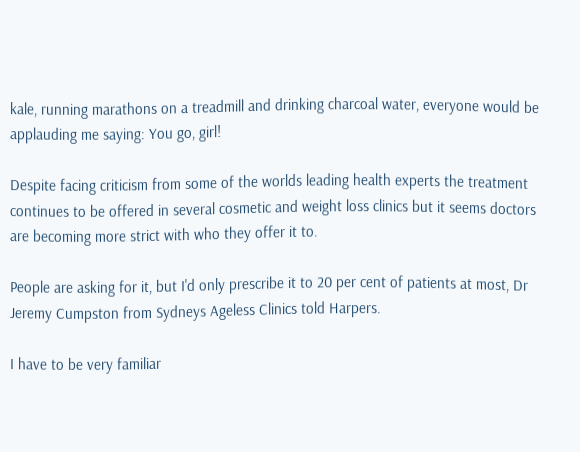kale, running marathons on a treadmill and drinking charcoal water, everyone would be applauding me saying: You go, girl!

Despite facing criticism from some of the worlds leading health experts the treatment continues to be offered in several cosmetic and weight loss clinics but it seems doctors are becoming more strict with who they offer it to.

People are asking for it, but I'd only prescribe it to 20 per cent of patients at most, Dr Jeremy Cumpston from Sydneys Ageless Clinics told Harpers.

I have to be very familiar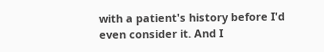with a patient's history before I'd even consider it. And I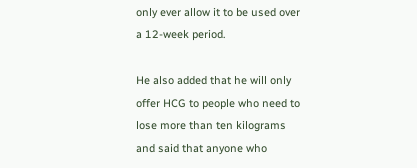only ever allow it to be used over a 12-week period.

He also added that he will only offer HCG to people who need to lose more than ten kilograms and said that anyone who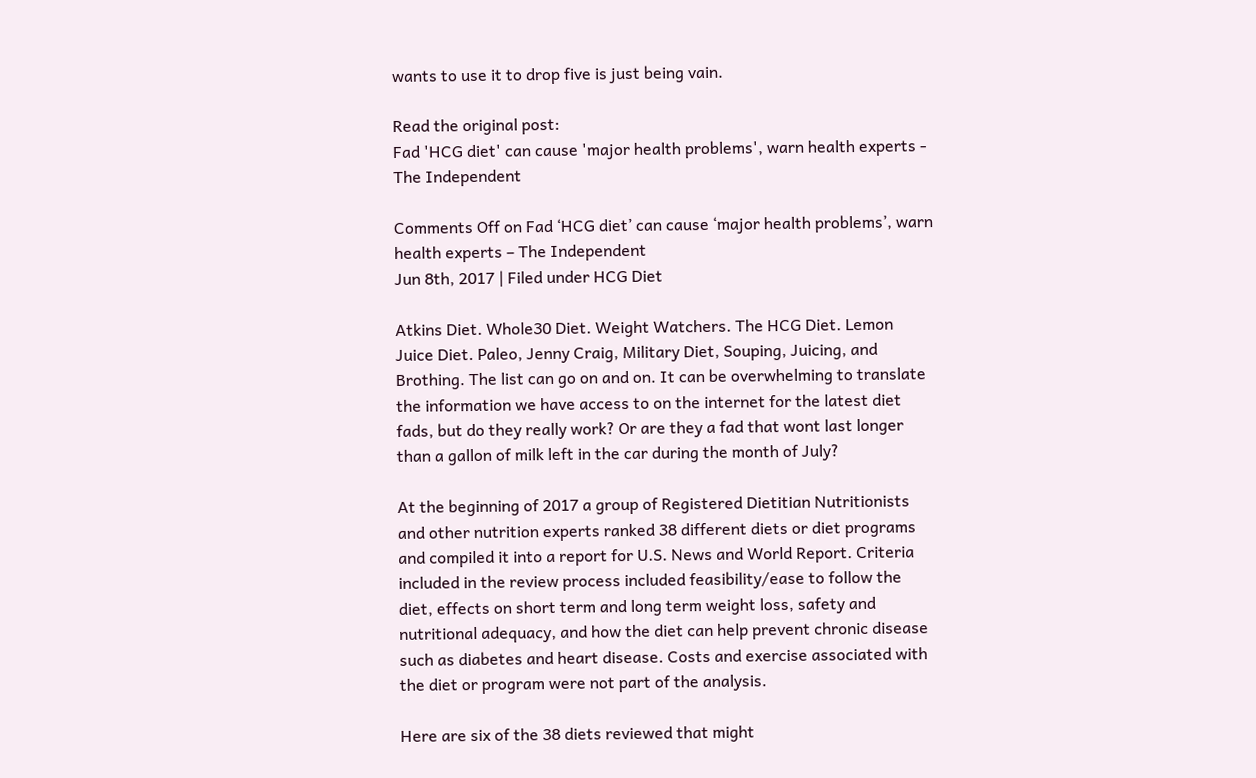wants to use it to drop five is just being vain.

Read the original post:
Fad 'HCG diet' can cause 'major health problems', warn health experts - The Independent

Comments Off on Fad ‘HCG diet’ can cause ‘major health problems’, warn health experts – The Independent
Jun 8th, 2017 | Filed under HCG Diet

Atkins Diet. Whole30 Diet. Weight Watchers. The HCG Diet. Lemon Juice Diet. Paleo, Jenny Craig, Military Diet, Souping, Juicing, and Brothing. The list can go on and on. It can be overwhelming to translate the information we have access to on the internet for the latest diet fads, but do they really work? Or are they a fad that wont last longer than a gallon of milk left in the car during the month of July?

At the beginning of 2017 a group of Registered Dietitian Nutritionists and other nutrition experts ranked 38 different diets or diet programs and compiled it into a report for U.S. News and World Report. Criteria included in the review process included feasibility/ease to follow the diet, effects on short term and long term weight loss, safety and nutritional adequacy, and how the diet can help prevent chronic disease such as diabetes and heart disease. Costs and exercise associated with the diet or program were not part of the analysis.

Here are six of the 38 diets reviewed that might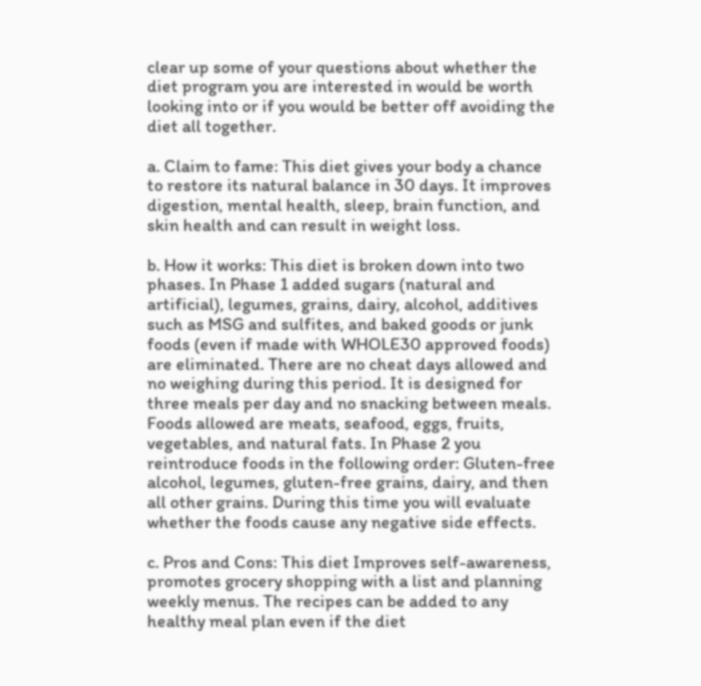clear up some of your questions about whether the diet program you are interested in would be worth looking into or if you would be better off avoiding the diet all together.

a. Claim to fame: This diet gives your body a chance to restore its natural balance in 30 days. It improves digestion, mental health, sleep, brain function, and skin health and can result in weight loss.

b. How it works: This diet is broken down into two phases. In Phase 1 added sugars (natural and artificial), legumes, grains, dairy, alcohol, additives such as MSG and sulfites, and baked goods or junk foods (even if made with WHOLE30 approved foods) are eliminated. There are no cheat days allowed and no weighing during this period. It is designed for three meals per day and no snacking between meals. Foods allowed are meats, seafood, eggs, fruits, vegetables, and natural fats. In Phase 2 you reintroduce foods in the following order: Gluten-free alcohol, legumes, gluten-free grains, dairy, and then all other grains. During this time you will evaluate whether the foods cause any negative side effects.

c. Pros and Cons: This diet Improves self-awareness, promotes grocery shopping with a list and planning weekly menus. The recipes can be added to any healthy meal plan even if the diet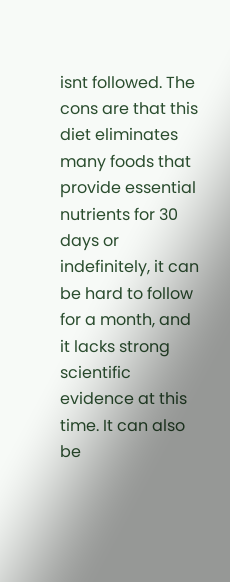isnt followed. The cons are that this diet eliminates many foods that provide essential nutrients for 30 days or indefinitely, it can be hard to follow for a month, and it lacks strong scientific evidence at this time. It can also be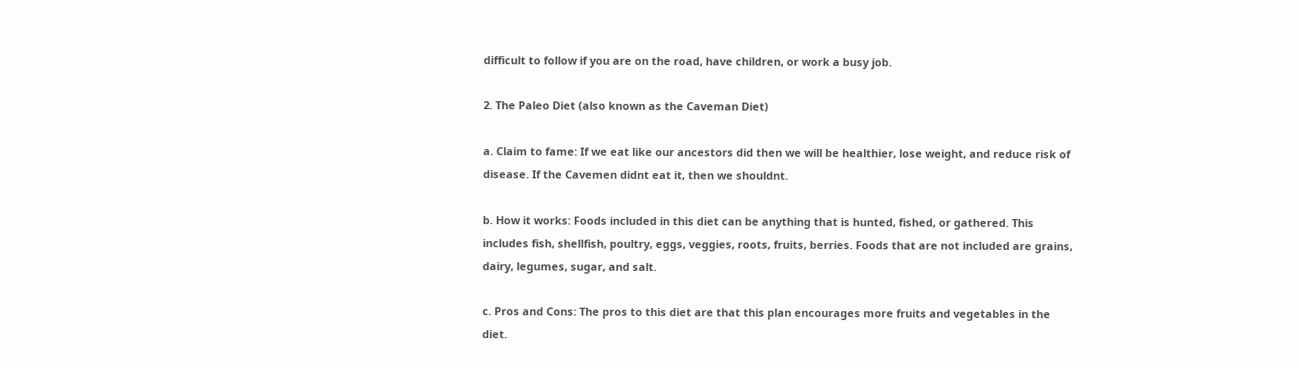difficult to follow if you are on the road, have children, or work a busy job.

2. The Paleo Diet (also known as the Caveman Diet)

a. Claim to fame: If we eat like our ancestors did then we will be healthier, lose weight, and reduce risk of disease. If the Cavemen didnt eat it, then we shouldnt.

b. How it works: Foods included in this diet can be anything that is hunted, fished, or gathered. This includes fish, shellfish, poultry, eggs, veggies, roots, fruits, berries. Foods that are not included are grains, dairy, legumes, sugar, and salt.

c. Pros and Cons: The pros to this diet are that this plan encourages more fruits and vegetables in the diet.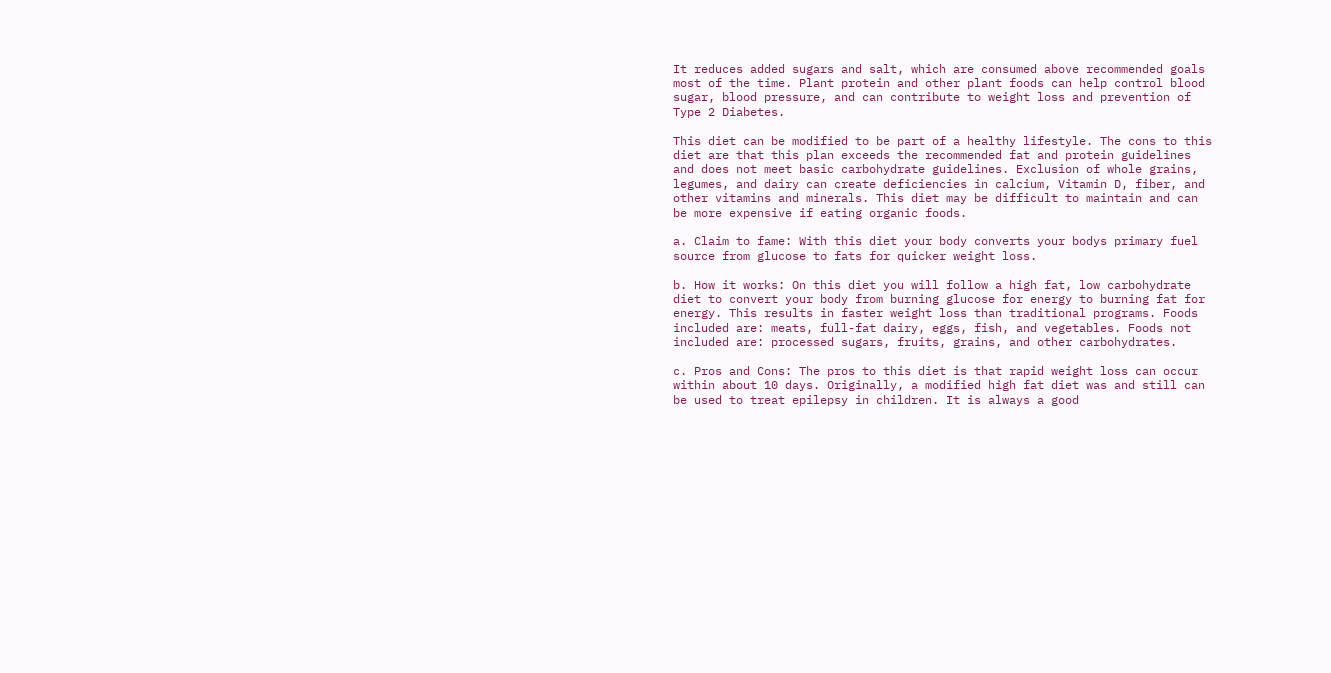It reduces added sugars and salt, which are consumed above recommended goals most of the time. Plant protein and other plant foods can help control blood sugar, blood pressure, and can contribute to weight loss and prevention of Type 2 Diabetes.

This diet can be modified to be part of a healthy lifestyle. The cons to this diet are that this plan exceeds the recommended fat and protein guidelines and does not meet basic carbohydrate guidelines. Exclusion of whole grains, legumes, and dairy can create deficiencies in calcium, Vitamin D, fiber, and other vitamins and minerals. This diet may be difficult to maintain and can be more expensive if eating organic foods.

a. Claim to fame: With this diet your body converts your bodys primary fuel source from glucose to fats for quicker weight loss.

b. How it works: On this diet you will follow a high fat, low carbohydrate diet to convert your body from burning glucose for energy to burning fat for energy. This results in faster weight loss than traditional programs. Foods included are: meats, full-fat dairy, eggs, fish, and vegetables. Foods not included are: processed sugars, fruits, grains, and other carbohydrates.

c. Pros and Cons: The pros to this diet is that rapid weight loss can occur within about 10 days. Originally, a modified high fat diet was and still can be used to treat epilepsy in children. It is always a good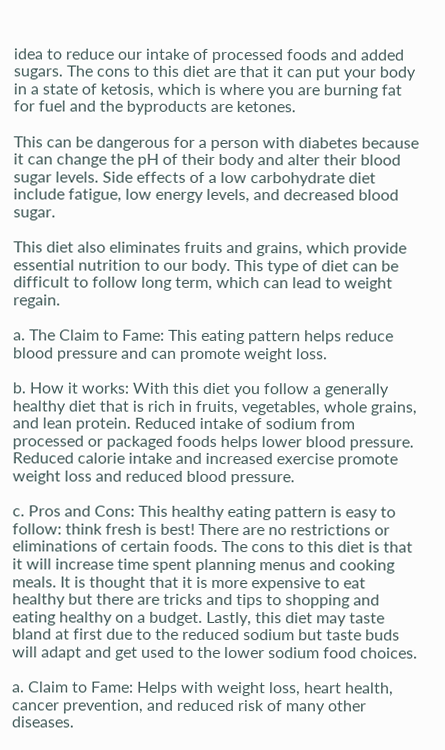idea to reduce our intake of processed foods and added sugars. The cons to this diet are that it can put your body in a state of ketosis, which is where you are burning fat for fuel and the byproducts are ketones.

This can be dangerous for a person with diabetes because it can change the pH of their body and alter their blood sugar levels. Side effects of a low carbohydrate diet include fatigue, low energy levels, and decreased blood sugar.

This diet also eliminates fruits and grains, which provide essential nutrition to our body. This type of diet can be difficult to follow long term, which can lead to weight regain.

a. The Claim to Fame: This eating pattern helps reduce blood pressure and can promote weight loss.

b. How it works: With this diet you follow a generally healthy diet that is rich in fruits, vegetables, whole grains, and lean protein. Reduced intake of sodium from processed or packaged foods helps lower blood pressure. Reduced calorie intake and increased exercise promote weight loss and reduced blood pressure.

c. Pros and Cons: This healthy eating pattern is easy to follow: think fresh is best! There are no restrictions or eliminations of certain foods. The cons to this diet is that it will increase time spent planning menus and cooking meals. It is thought that it is more expensive to eat healthy but there are tricks and tips to shopping and eating healthy on a budget. Lastly, this diet may taste bland at first due to the reduced sodium but taste buds will adapt and get used to the lower sodium food choices.

a. Claim to Fame: Helps with weight loss, heart health, cancer prevention, and reduced risk of many other diseases.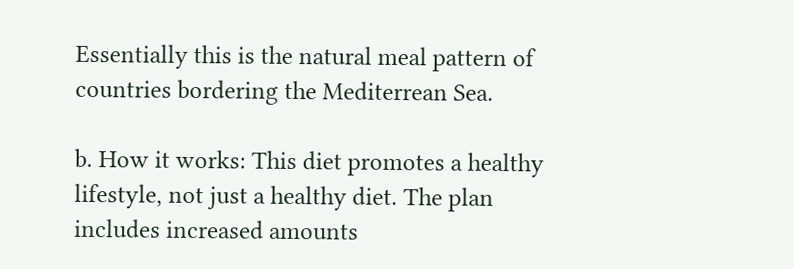Essentially this is the natural meal pattern of countries bordering the Mediterrean Sea.

b. How it works: This diet promotes a healthy lifestyle, not just a healthy diet. The plan includes increased amounts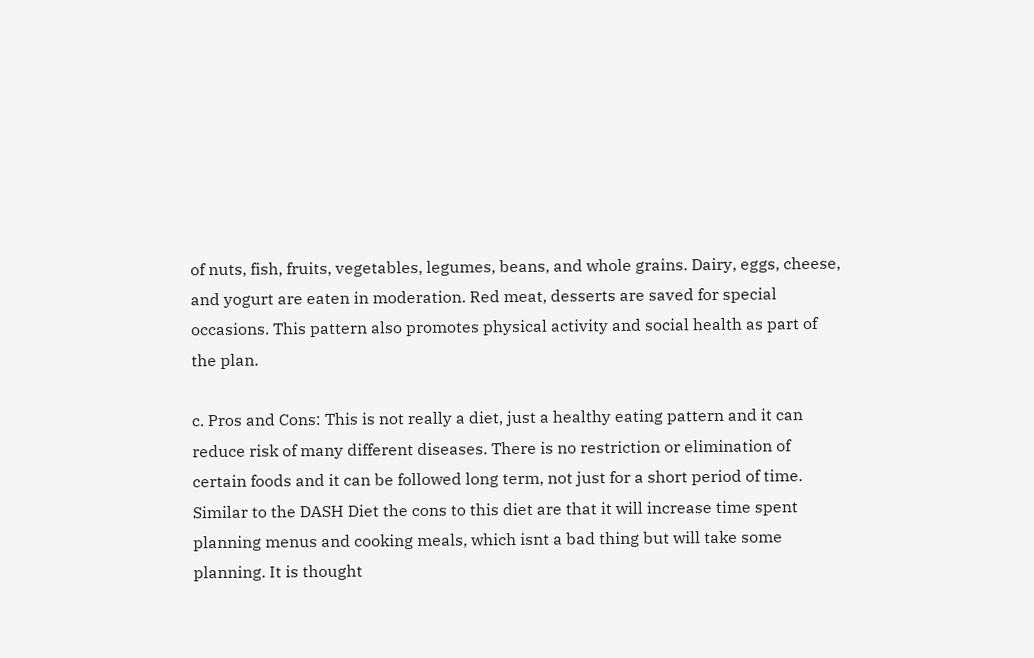of nuts, fish, fruits, vegetables, legumes, beans, and whole grains. Dairy, eggs, cheese, and yogurt are eaten in moderation. Red meat, desserts are saved for special occasions. This pattern also promotes physical activity and social health as part of the plan.

c. Pros and Cons: This is not really a diet, just a healthy eating pattern and it can reduce risk of many different diseases. There is no restriction or elimination of certain foods and it can be followed long term, not just for a short period of time. Similar to the DASH Diet the cons to this diet are that it will increase time spent planning menus and cooking meals, which isnt a bad thing but will take some planning. It is thought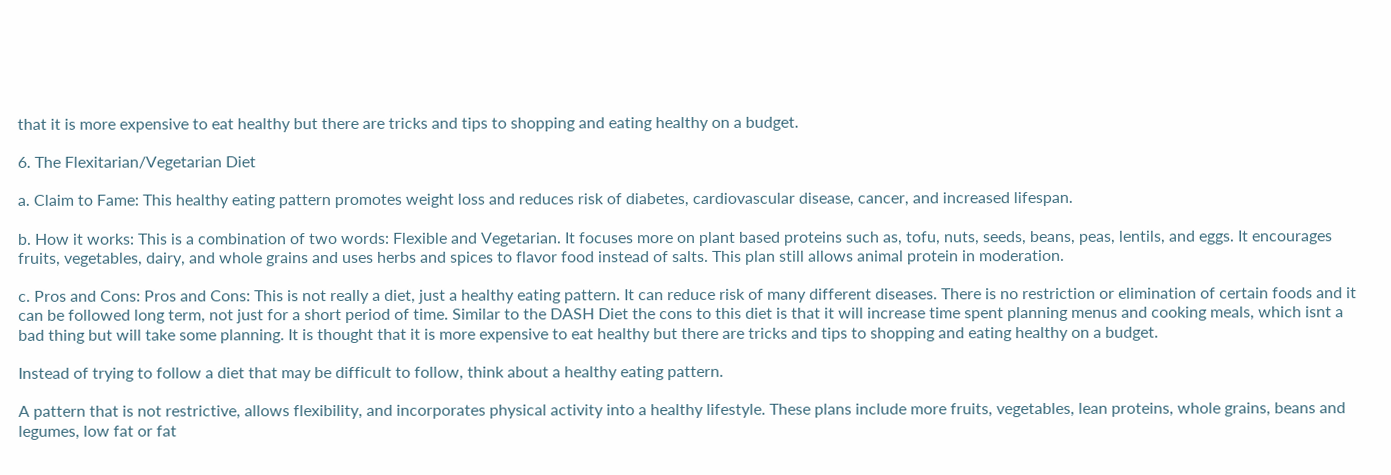that it is more expensive to eat healthy but there are tricks and tips to shopping and eating healthy on a budget.

6. The Flexitarian/Vegetarian Diet

a. Claim to Fame: This healthy eating pattern promotes weight loss and reduces risk of diabetes, cardiovascular disease, cancer, and increased lifespan.

b. How it works: This is a combination of two words: Flexible and Vegetarian. It focuses more on plant based proteins such as, tofu, nuts, seeds, beans, peas, lentils, and eggs. It encourages fruits, vegetables, dairy, and whole grains and uses herbs and spices to flavor food instead of salts. This plan still allows animal protein in moderation.

c. Pros and Cons: Pros and Cons: This is not really a diet, just a healthy eating pattern. It can reduce risk of many different diseases. There is no restriction or elimination of certain foods and it can be followed long term, not just for a short period of time. Similar to the DASH Diet the cons to this diet is that it will increase time spent planning menus and cooking meals, which isnt a bad thing but will take some planning. It is thought that it is more expensive to eat healthy but there are tricks and tips to shopping and eating healthy on a budget.

Instead of trying to follow a diet that may be difficult to follow, think about a healthy eating pattern.

A pattern that is not restrictive, allows flexibility, and incorporates physical activity into a healthy lifestyle. These plans include more fruits, vegetables, lean proteins, whole grains, beans and legumes, low fat or fat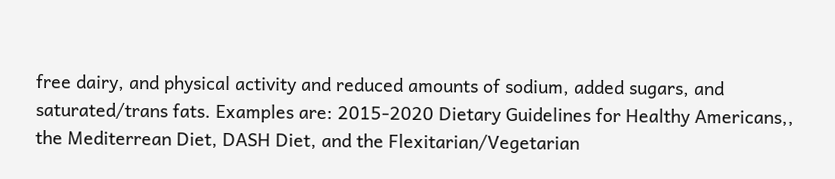free dairy, and physical activity and reduced amounts of sodium, added sugars, and saturated/trans fats. Examples are: 2015-2020 Dietary Guidelines for Healthy Americans,, the Mediterrean Diet, DASH Diet, and the Flexitarian/Vegetarian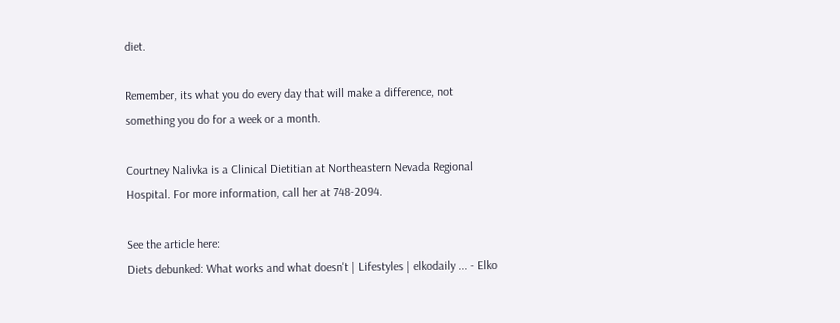diet.

Remember, its what you do every day that will make a difference, not something you do for a week or a month.

Courtney Nalivka is a Clinical Dietitian at Northeastern Nevada Regional Hospital. For more information, call her at 748-2094.

See the article here:
Diets debunked: What works and what doesn't | Lifestyles | elkodaily ... - Elko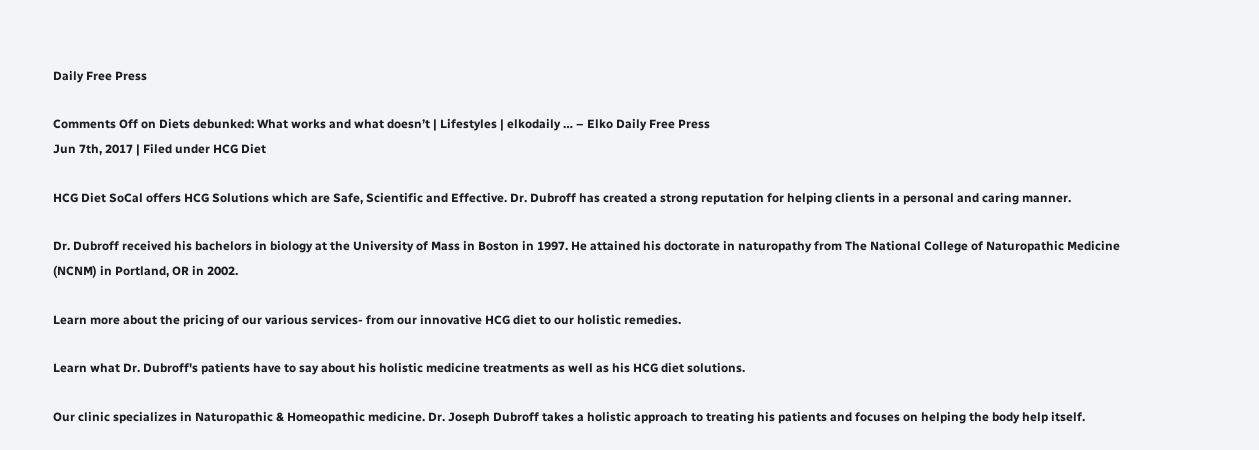Daily Free Press

Comments Off on Diets debunked: What works and what doesn’t | Lifestyles | elkodaily … – Elko Daily Free Press
Jun 7th, 2017 | Filed under HCG Diet

HCG Diet SoCal offers HCG Solutions which are Safe, Scientific and Effective. Dr. Dubroff has created a strong reputation for helping clients in a personal and caring manner.

Dr. Dubroff received his bachelors in biology at the University of Mass in Boston in 1997. He attained his doctorate in naturopathy from The National College of Naturopathic Medicine (NCNM) in Portland, OR in 2002.

Learn more about the pricing of our various services- from our innovative HCG diet to our holistic remedies.

Learn what Dr. Dubroff's patients have to say about his holistic medicine treatments as well as his HCG diet solutions.

Our clinic specializes in Naturopathic & Homeopathic medicine. Dr. Joseph Dubroff takes a holistic approach to treating his patients and focuses on helping the body help itself.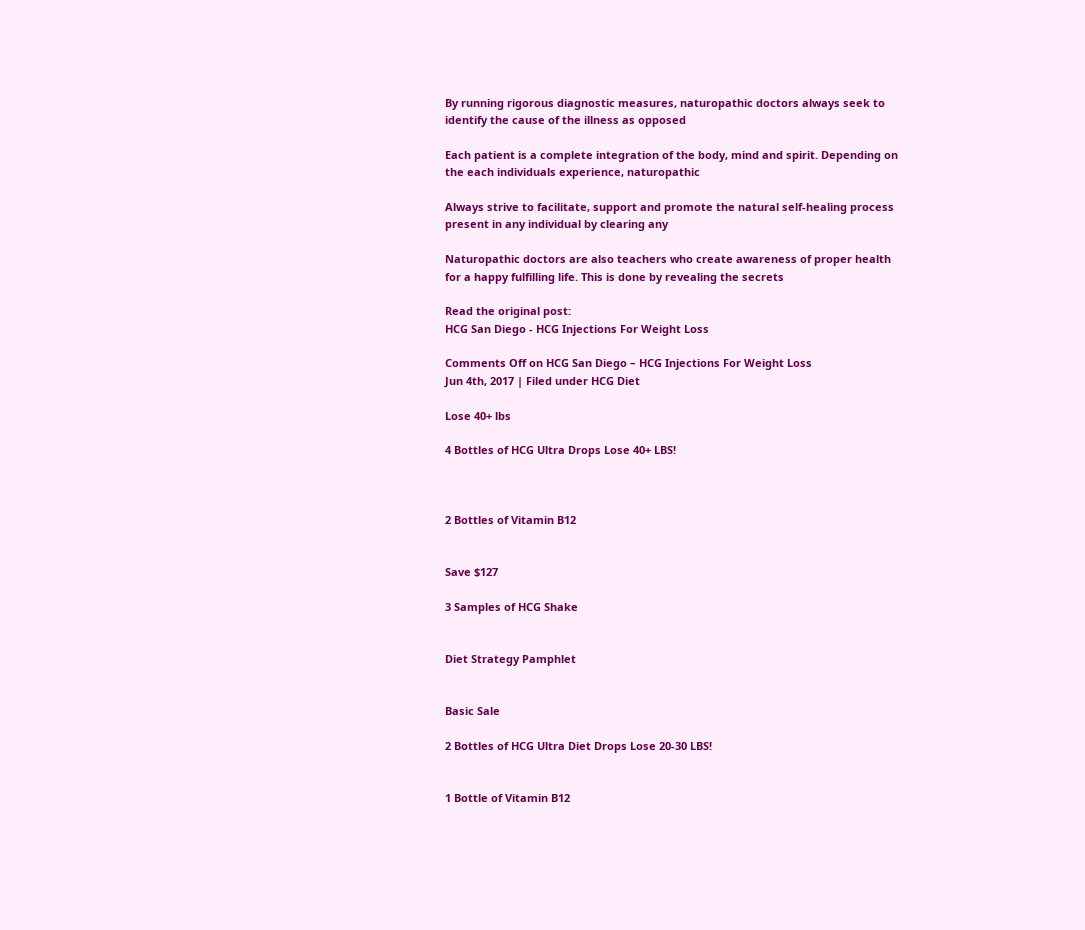By running rigorous diagnostic measures, naturopathic doctors always seek to identify the cause of the illness as opposed

Each patient is a complete integration of the body, mind and spirit. Depending on the each individuals experience, naturopathic

Always strive to facilitate, support and promote the natural self-healing process present in any individual by clearing any

Naturopathic doctors are also teachers who create awareness of proper health for a happy fulfilling life. This is done by revealing the secrets

Read the original post:
HCG San Diego - HCG Injections For Weight Loss

Comments Off on HCG San Diego – HCG Injections For Weight Loss
Jun 4th, 2017 | Filed under HCG Diet

Lose 40+ lbs

4 Bottles of HCG Ultra Drops Lose 40+ LBS!



2 Bottles of Vitamin B12


Save $127

3 Samples of HCG Shake


Diet Strategy Pamphlet


Basic Sale

2 Bottles of HCG Ultra Diet Drops Lose 20-30 LBS!


1 Bottle of Vitamin B12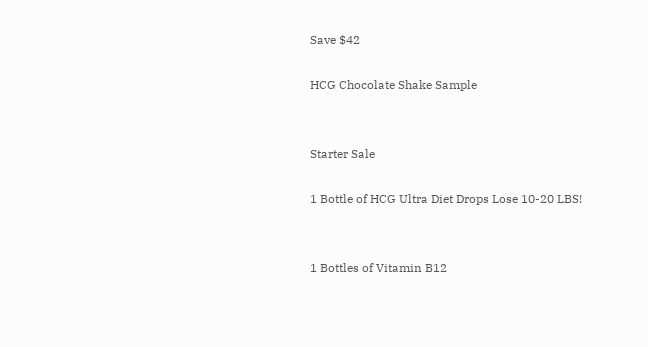Save $42

HCG Chocolate Shake Sample


Starter Sale

1 Bottle of HCG Ultra Diet Drops Lose 10-20 LBS!


1 Bottles of Vitamin B12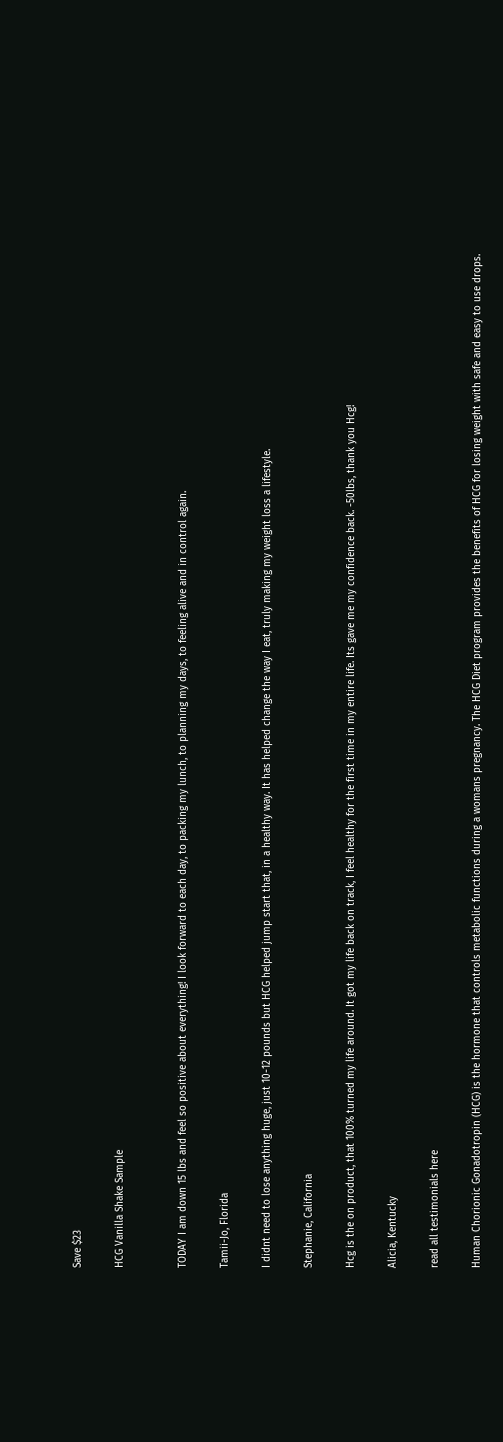Save $23

HCG Vanilla Shake Sample


TODAY I am down 15 lbs and feel so positive about everything! I look forward to each day, to packing my lunch, to planning my days, to feeling alive and in control again.

Tamii-Jo, Florida

I didnt need to lose anything huge, just 10-12 pounds but HCG helped jump start that, in a healthy way. It has helped change the way I eat, truly making my weight loss a lifestyle.

Stephanie, California

Hcg is the on product, that 100% turned my life around. It got my life back on track, I feel healthy for the first time in my entire life. Its gave me my confidence back. -50lbs, thank you Hcg!

Alicia, Kentucky

read all testimonials here

Human Chorionic Gonadotropin (HCG) is the hormone that controls metabolic functions during a womans pregnancy. The HCG Diet program provides the benefits of HCG for losing weight with safe and easy to use drops.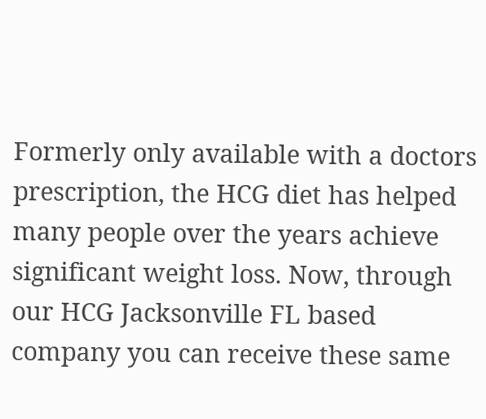Formerly only available with a doctors prescription, the HCG diet has helped many people over the years achieve significant weight loss. Now, through our HCG Jacksonville FL based company you can receive these same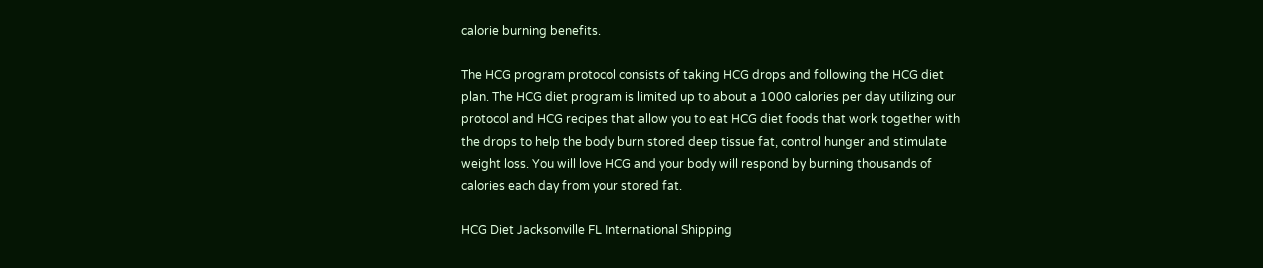calorie burning benefits.

The HCG program protocol consists of taking HCG drops and following the HCG diet plan. The HCG diet program is limited up to about a 1000 calories per day utilizing our protocol and HCG recipes that allow you to eat HCG diet foods that work together with the drops to help the body burn stored deep tissue fat, control hunger and stimulate weight loss. You will love HCG and your body will respond by burning thousands of calories each day from your stored fat.

HCG Diet Jacksonville FL International Shipping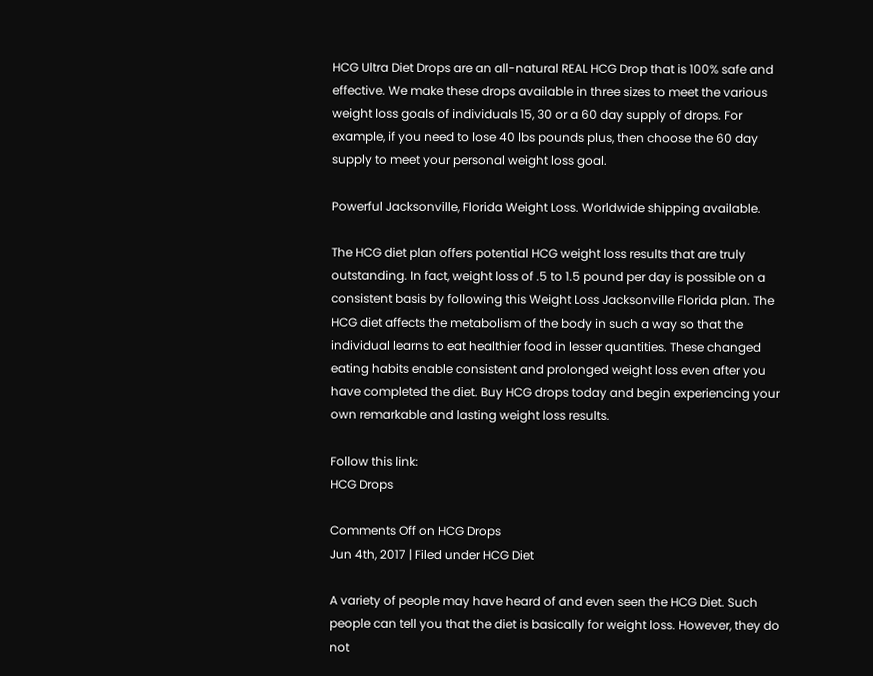HCG Ultra Diet Drops are an all-natural REAL HCG Drop that is 100% safe and effective. We make these drops available in three sizes to meet the various weight loss goals of individuals 15, 30 or a 60 day supply of drops. For example, if you need to lose 40 lbs pounds plus, then choose the 60 day supply to meet your personal weight loss goal.

Powerful Jacksonville, Florida Weight Loss. Worldwide shipping available.

The HCG diet plan offers potential HCG weight loss results that are truly outstanding. In fact, weight loss of .5 to 1.5 pound per day is possible on a consistent basis by following this Weight Loss Jacksonville Florida plan. The HCG diet affects the metabolism of the body in such a way so that the individual learns to eat healthier food in lesser quantities. These changed eating habits enable consistent and prolonged weight loss even after you have completed the diet. Buy HCG drops today and begin experiencing your own remarkable and lasting weight loss results.

Follow this link:
HCG Drops

Comments Off on HCG Drops
Jun 4th, 2017 | Filed under HCG Diet

A variety of people may have heard of and even seen the HCG Diet. Such people can tell you that the diet is basically for weight loss. However, they do not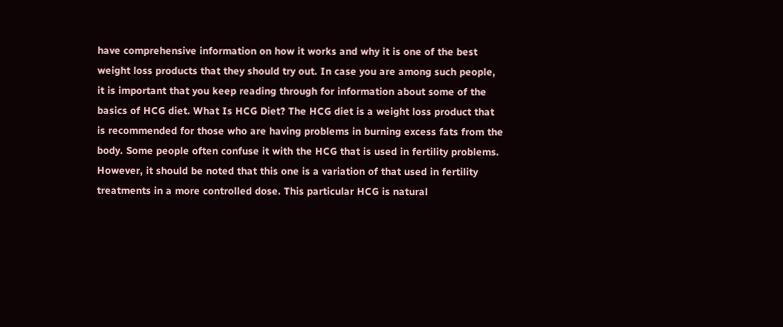have comprehensive information on how it works and why it is one of the best weight loss products that they should try out. In case you are among such people, it is important that you keep reading through for information about some of the basics of HCG diet. What Is HCG Diet? The HCG diet is a weight loss product that is recommended for those who are having problems in burning excess fats from the body. Some people often confuse it with the HCG that is used in fertility problems. However, it should be noted that this one is a variation of that used in fertility treatments in a more controlled dose. This particular HCG is natural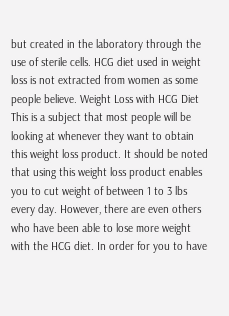but created in the laboratory through the use of sterile cells. HCG diet used in weight loss is not extracted from women as some people believe. Weight Loss with HCG Diet This is a subject that most people will be looking at whenever they want to obtain this weight loss product. It should be noted that using this weight loss product enables you to cut weight of between 1 to 3 lbs every day. However, there are even others who have been able to lose more weight with the HCG diet. In order for you to have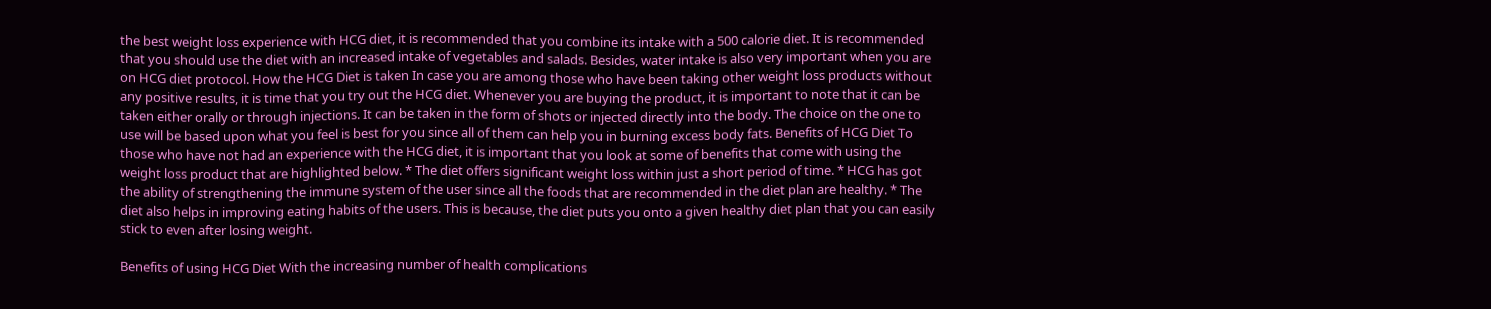the best weight loss experience with HCG diet, it is recommended that you combine its intake with a 500 calorie diet. It is recommended that you should use the diet with an increased intake of vegetables and salads. Besides, water intake is also very important when you are on HCG diet protocol. How the HCG Diet is taken In case you are among those who have been taking other weight loss products without any positive results, it is time that you try out the HCG diet. Whenever you are buying the product, it is important to note that it can be taken either orally or through injections. It can be taken in the form of shots or injected directly into the body. The choice on the one to use will be based upon what you feel is best for you since all of them can help you in burning excess body fats. Benefits of HCG Diet To those who have not had an experience with the HCG diet, it is important that you look at some of benefits that come with using the weight loss product that are highlighted below. * The diet offers significant weight loss within just a short period of time. * HCG has got the ability of strengthening the immune system of the user since all the foods that are recommended in the diet plan are healthy. * The diet also helps in improving eating habits of the users. This is because, the diet puts you onto a given healthy diet plan that you can easily stick to even after losing weight.

Benefits of using HCG Diet With the increasing number of health complications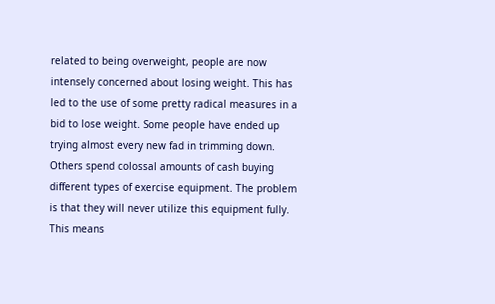related to being overweight, people are now intensely concerned about losing weight. This has led to the use of some pretty radical measures in a bid to lose weight. Some people have ended up trying almost every new fad in trimming down. Others spend colossal amounts of cash buying different types of exercise equipment. The problem is that they will never utilize this equipment fully. This means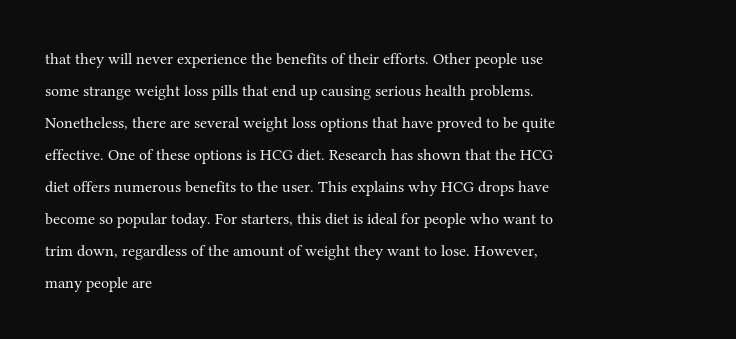that they will never experience the benefits of their efforts. Other people use some strange weight loss pills that end up causing serious health problems. Nonetheless, there are several weight loss options that have proved to be quite effective. One of these options is HCG diet. Research has shown that the HCG diet offers numerous benefits to the user. This explains why HCG drops have become so popular today. For starters, this diet is ideal for people who want to trim down, regardless of the amount of weight they want to lose. However, many people are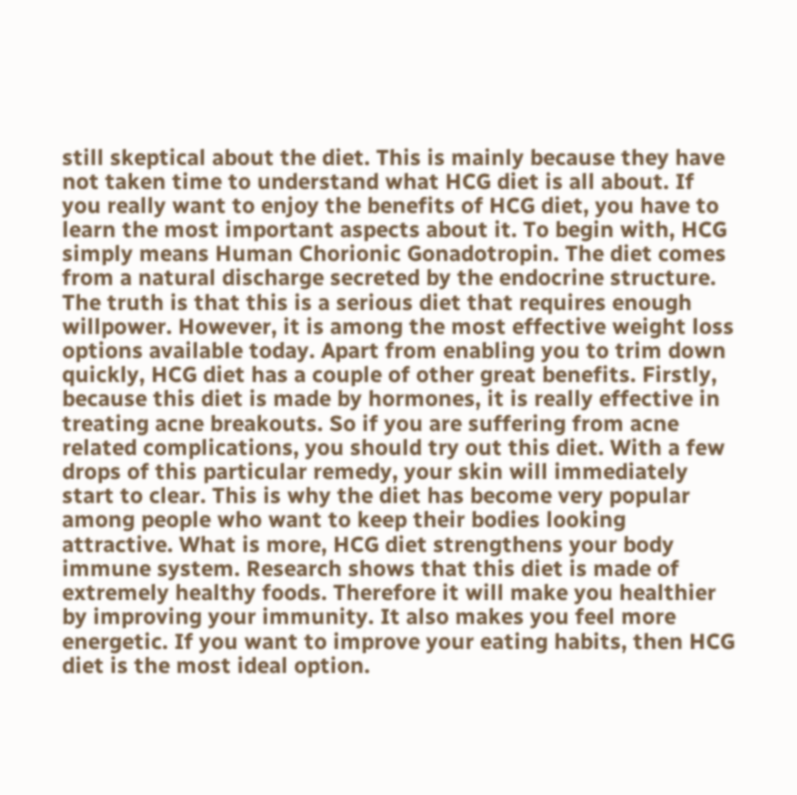still skeptical about the diet. This is mainly because they have not taken time to understand what HCG diet is all about. If you really want to enjoy the benefits of HCG diet, you have to learn the most important aspects about it. To begin with, HCG simply means Human Chorionic Gonadotropin. The diet comes from a natural discharge secreted by the endocrine structure. The truth is that this is a serious diet that requires enough willpower. However, it is among the most effective weight loss options available today. Apart from enabling you to trim down quickly, HCG diet has a couple of other great benefits. Firstly, because this diet is made by hormones, it is really effective in treating acne breakouts. So if you are suffering from acne related complications, you should try out this diet. With a few drops of this particular remedy, your skin will immediately start to clear. This is why the diet has become very popular among people who want to keep their bodies looking attractive. What is more, HCG diet strengthens your body immune system. Research shows that this diet is made of extremely healthy foods. Therefore it will make you healthier by improving your immunity. It also makes you feel more energetic. If you want to improve your eating habits, then HCG diet is the most ideal option.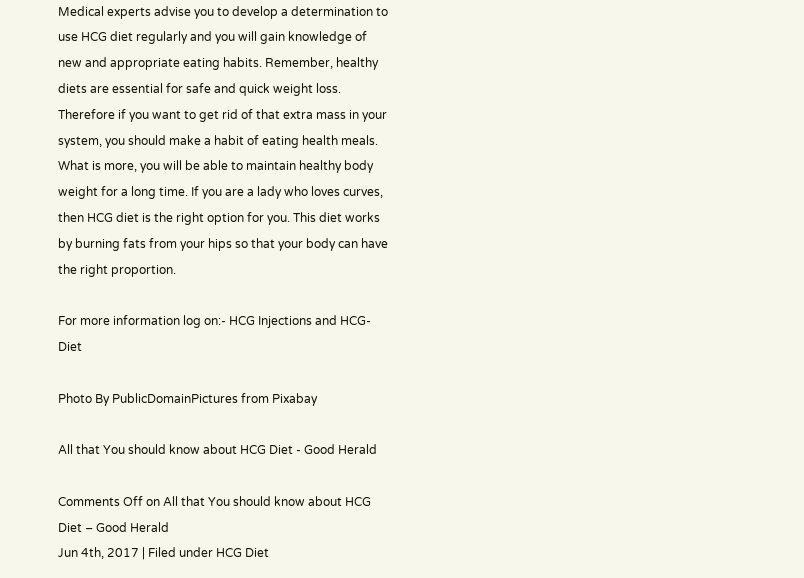Medical experts advise you to develop a determination to use HCG diet regularly and you will gain knowledge of new and appropriate eating habits. Remember, healthy diets are essential for safe and quick weight loss. Therefore if you want to get rid of that extra mass in your system, you should make a habit of eating health meals. What is more, you will be able to maintain healthy body weight for a long time. If you are a lady who loves curves, then HCG diet is the right option for you. This diet works by burning fats from your hips so that your body can have the right proportion.

For more information log on:- HCG Injections and HCG-Diet

Photo By PublicDomainPictures from Pixabay

All that You should know about HCG Diet - Good Herald

Comments Off on All that You should know about HCG Diet – Good Herald
Jun 4th, 2017 | Filed under HCG Diet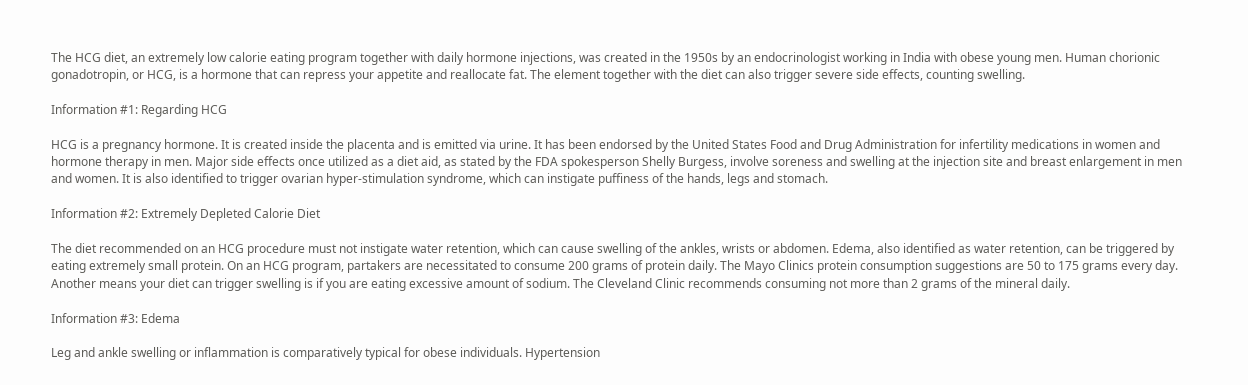The HCG diet, an extremely low calorie eating program together with daily hormone injections, was created in the 1950s by an endocrinologist working in India with obese young men. Human chorionic gonadotropin, or HCG, is a hormone that can repress your appetite and reallocate fat. The element together with the diet can also trigger severe side effects, counting swelling.

Information #1: Regarding HCG

HCG is a pregnancy hormone. It is created inside the placenta and is emitted via urine. It has been endorsed by the United States Food and Drug Administration for infertility medications in women and hormone therapy in men. Major side effects once utilized as a diet aid, as stated by the FDA spokesperson Shelly Burgess, involve soreness and swelling at the injection site and breast enlargement in men and women. It is also identified to trigger ovarian hyper-stimulation syndrome, which can instigate puffiness of the hands, legs and stomach.

Information #2: Extremely Depleted Calorie Diet

The diet recommended on an HCG procedure must not instigate water retention, which can cause swelling of the ankles, wrists or abdomen. Edema, also identified as water retention, can be triggered by eating extremely small protein. On an HCG program, partakers are necessitated to consume 200 grams of protein daily. The Mayo Clinics protein consumption suggestions are 50 to 175 grams every day. Another means your diet can trigger swelling is if you are eating excessive amount of sodium. The Cleveland Clinic recommends consuming not more than 2 grams of the mineral daily.

Information #3: Edema

Leg and ankle swelling or inflammation is comparatively typical for obese individuals. Hypertension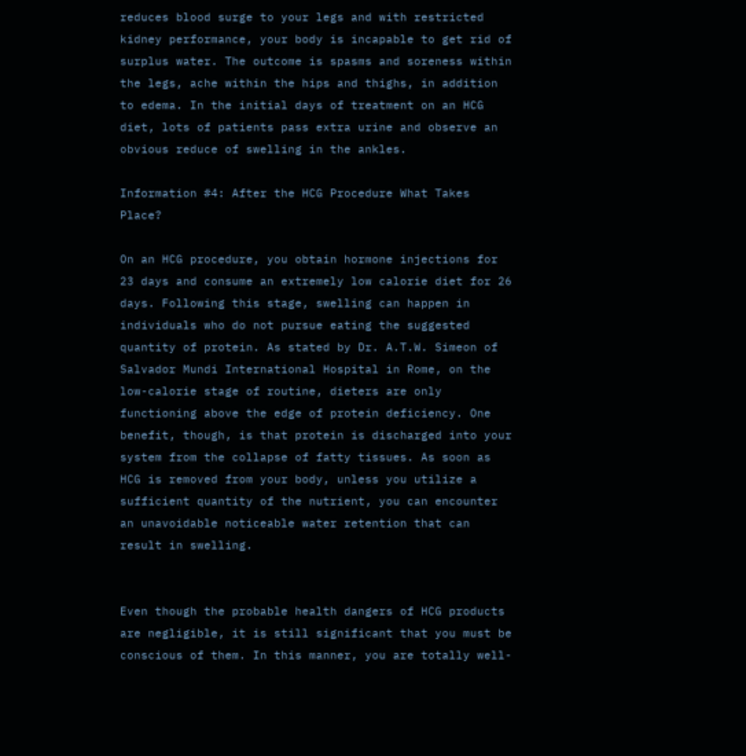reduces blood surge to your legs and with restricted kidney performance, your body is incapable to get rid of surplus water. The outcome is spasms and soreness within the legs, ache within the hips and thighs, in addition to edema. In the initial days of treatment on an HCG diet, lots of patients pass extra urine and observe an obvious reduce of swelling in the ankles.

Information #4: After the HCG Procedure What Takes Place?

On an HCG procedure, you obtain hormone injections for 23 days and consume an extremely low calorie diet for 26 days. Following this stage, swelling can happen in individuals who do not pursue eating the suggested quantity of protein. As stated by Dr. A.T.W. Simeon of Salvador Mundi International Hospital in Rome, on the low-calorie stage of routine, dieters are only functioning above the edge of protein deficiency. One benefit, though, is that protein is discharged into your system from the collapse of fatty tissues. As soon as HCG is removed from your body, unless you utilize a sufficient quantity of the nutrient, you can encounter an unavoidable noticeable water retention that can result in swelling.


Even though the probable health dangers of HCG products are negligible, it is still significant that you must be conscious of them. In this manner, you are totally well-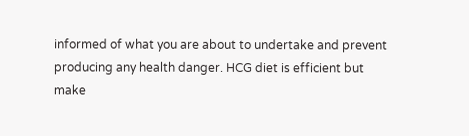informed of what you are about to undertake and prevent producing any health danger. HCG diet is efficient but make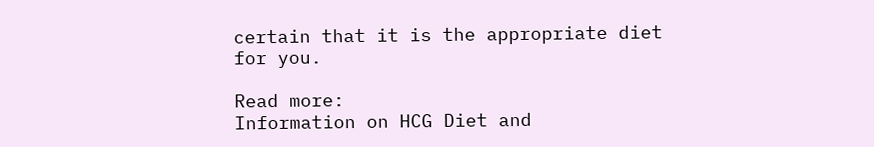certain that it is the appropriate diet for you.

Read more:
Information on HCG Diet and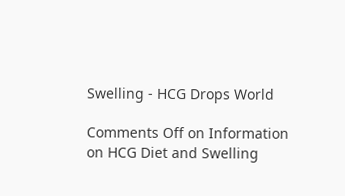Swelling - HCG Drops World

Comments Off on Information on HCG Diet and Swelling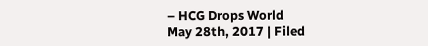– HCG Drops World
May 28th, 2017 | Filed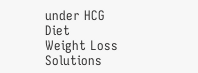under HCG Diet
Weight Loss Solutions